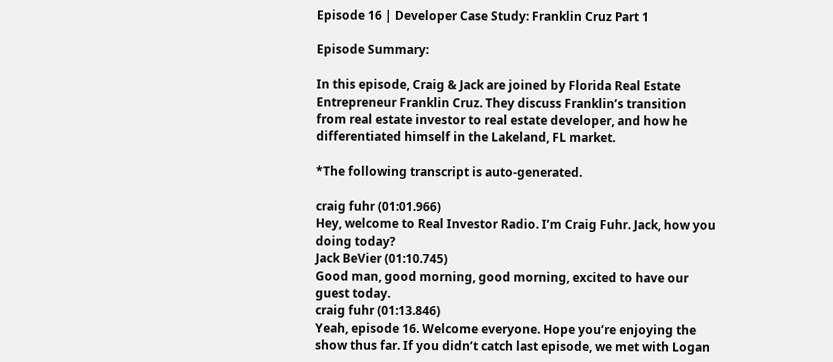Episode 16 | Developer Case Study: Franklin Cruz Part 1

Episode Summary:

In this episode, Craig & Jack are joined by Florida Real Estate Entrepreneur Franklin Cruz. They discuss Franklin’s transition from real estate investor to real estate developer, and how he differentiated himself in the Lakeland, FL market.

*The following transcript is auto-generated.

craig fuhr (01:01.966)
Hey, welcome to Real Investor Radio. I’m Craig Fuhr. Jack, how you doing today?
Jack BeVier (01:10.745)
Good man, good morning, good morning, excited to have our guest today.
craig fuhr (01:13.846)
Yeah, episode 16. Welcome everyone. Hope you’re enjoying the show thus far. If you didn’t catch last episode, we met with Logan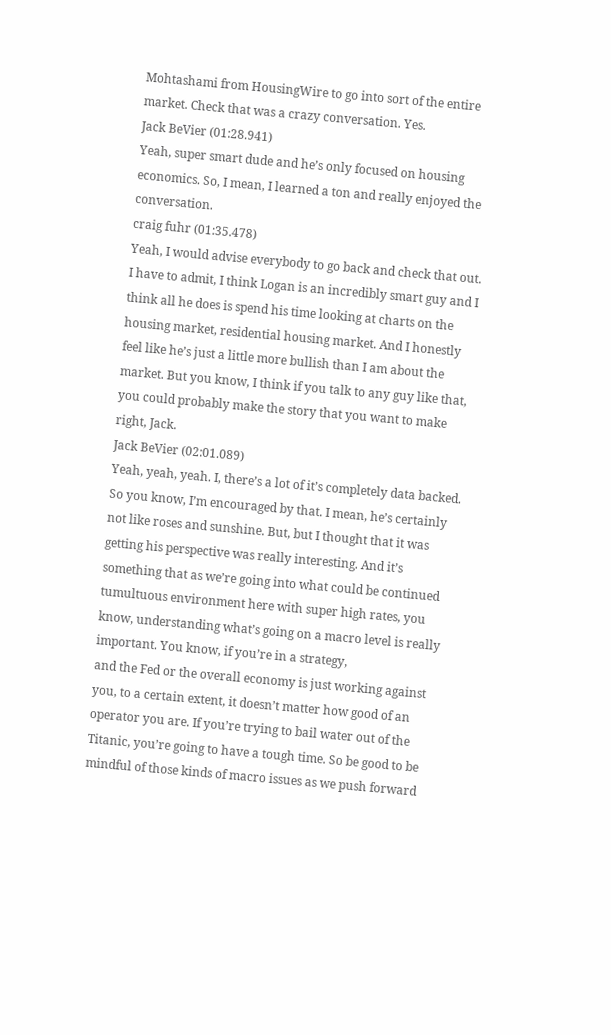Mohtashami from HousingWire to go into sort of the entire market. Check that was a crazy conversation. Yes.
Jack BeVier (01:28.941)
Yeah, super smart dude and he’s only focused on housing economics. So, I mean, I learned a ton and really enjoyed the conversation.
craig fuhr (01:35.478)
Yeah, I would advise everybody to go back and check that out. I have to admit, I think Logan is an incredibly smart guy and I think all he does is spend his time looking at charts on the housing market, residential housing market. And I honestly feel like he’s just a little more bullish than I am about the market. But you know, I think if you talk to any guy like that, you could probably make the story that you want to make right, Jack.
Jack BeVier (02:01.089)
Yeah, yeah, yeah. I, there’s a lot of it’s completely data backed. So you know, I’m encouraged by that. I mean, he’s certainly not like roses and sunshine. But, but I thought that it was getting his perspective was really interesting. And it’s something that as we’re going into what could be continued tumultuous environment here with super high rates, you know, understanding what’s going on a macro level is really important. You know, if you’re in a strategy,
and the Fed or the overall economy is just working against you, to a certain extent, it doesn’t matter how good of an operator you are. If you’re trying to bail water out of the Titanic, you’re going to have a tough time. So be good to be mindful of those kinds of macro issues as we push forward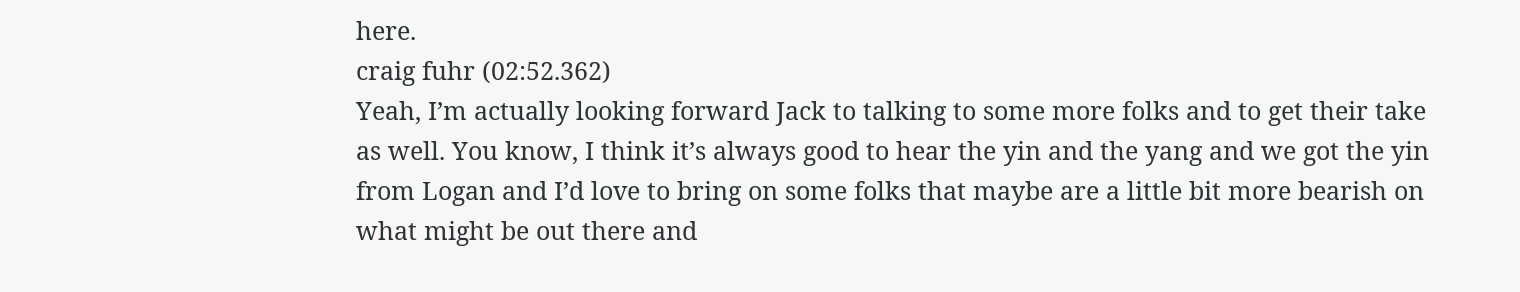here.
craig fuhr (02:52.362)
Yeah, I’m actually looking forward Jack to talking to some more folks and to get their take as well. You know, I think it’s always good to hear the yin and the yang and we got the yin from Logan and I’d love to bring on some folks that maybe are a little bit more bearish on what might be out there and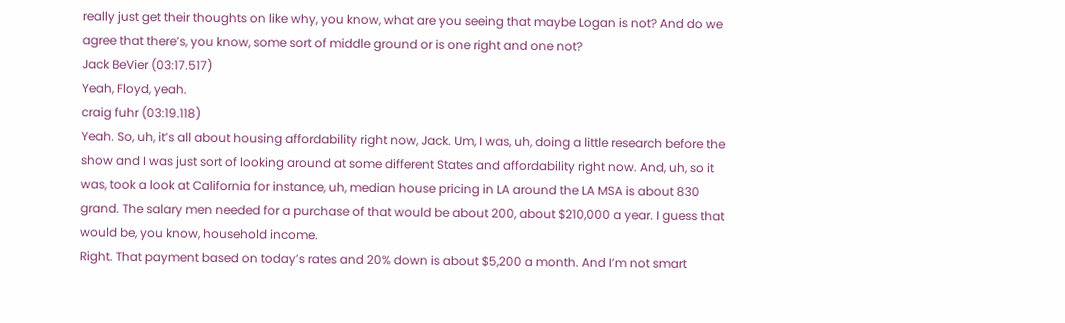really just get their thoughts on like why, you know, what are you seeing that maybe Logan is not? And do we agree that there’s, you know, some sort of middle ground or is one right and one not?
Jack BeVier (03:17.517)
Yeah, Floyd, yeah.
craig fuhr (03:19.118)
Yeah. So, uh, it’s all about housing affordability right now, Jack. Um, I was, uh, doing a little research before the show and I was just sort of looking around at some different States and affordability right now. And, uh, so it was, took a look at California for instance, uh, median house pricing in LA around the LA MSA is about 830 grand. The salary men needed for a purchase of that would be about 200, about $210,000 a year. I guess that would be, you know, household income.
Right. That payment based on today’s rates and 20% down is about $5,200 a month. And I’m not smart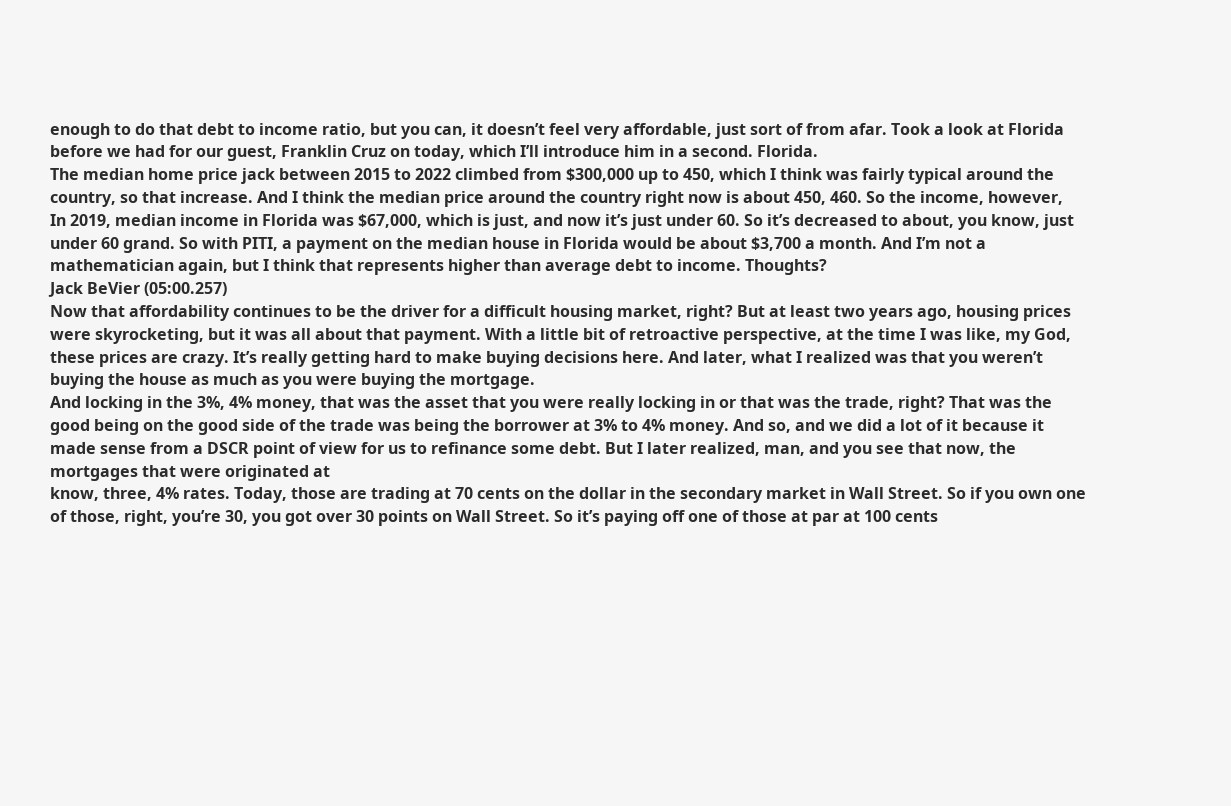enough to do that debt to income ratio, but you can, it doesn’t feel very affordable, just sort of from afar. Took a look at Florida before we had for our guest, Franklin Cruz on today, which I’ll introduce him in a second. Florida.
The median home price jack between 2015 to 2022 climbed from $300,000 up to 450, which I think was fairly typical around the country, so that increase. And I think the median price around the country right now is about 450, 460. So the income, however,
In 2019, median income in Florida was $67,000, which is just, and now it’s just under 60. So it’s decreased to about, you know, just under 60 grand. So with PITI, a payment on the median house in Florida would be about $3,700 a month. And I’m not a mathematician again, but I think that represents higher than average debt to income. Thoughts?
Jack BeVier (05:00.257)
Now that affordability continues to be the driver for a difficult housing market, right? But at least two years ago, housing prices were skyrocketing, but it was all about that payment. With a little bit of retroactive perspective, at the time I was like, my God, these prices are crazy. It’s really getting hard to make buying decisions here. And later, what I realized was that you weren’t buying the house as much as you were buying the mortgage.
And locking in the 3%, 4% money, that was the asset that you were really locking in or that was the trade, right? That was the good being on the good side of the trade was being the borrower at 3% to 4% money. And so, and we did a lot of it because it made sense from a DSCR point of view for us to refinance some debt. But I later realized, man, and you see that now, the mortgages that were originated at
know, three, 4% rates. Today, those are trading at 70 cents on the dollar in the secondary market in Wall Street. So if you own one of those, right, you’re 30, you got over 30 points on Wall Street. So it’s paying off one of those at par at 100 cents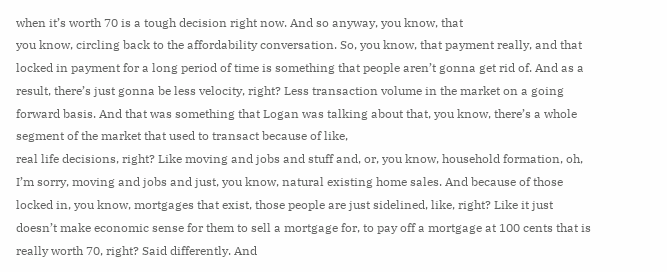when it’s worth 70 is a tough decision right now. And so anyway, you know, that
you know, circling back to the affordability conversation. So, you know, that payment really, and that locked in payment for a long period of time is something that people aren’t gonna get rid of. And as a result, there’s just gonna be less velocity, right? Less transaction volume in the market on a going forward basis. And that was something that Logan was talking about that, you know, there’s a whole segment of the market that used to transact because of like,
real life decisions, right? Like moving and jobs and stuff and, or, you know, household formation, oh, I’m sorry, moving and jobs and just, you know, natural existing home sales. And because of those locked in, you know, mortgages that exist, those people are just sidelined, like, right? Like it just doesn’t make economic sense for them to sell a mortgage for, to pay off a mortgage at 100 cents that is really worth 70, right? Said differently. And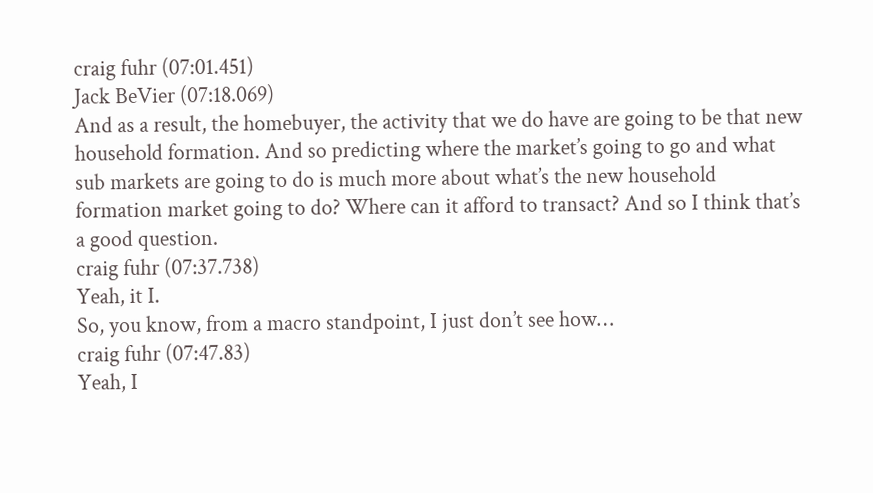craig fuhr (07:01.451)
Jack BeVier (07:18.069)
And as a result, the homebuyer, the activity that we do have are going to be that new household formation. And so predicting where the market’s going to go and what sub markets are going to do is much more about what’s the new household formation market going to do? Where can it afford to transact? And so I think that’s a good question.
craig fuhr (07:37.738)
Yeah, it I.
So, you know, from a macro standpoint, I just don’t see how…
craig fuhr (07:47.83)
Yeah, I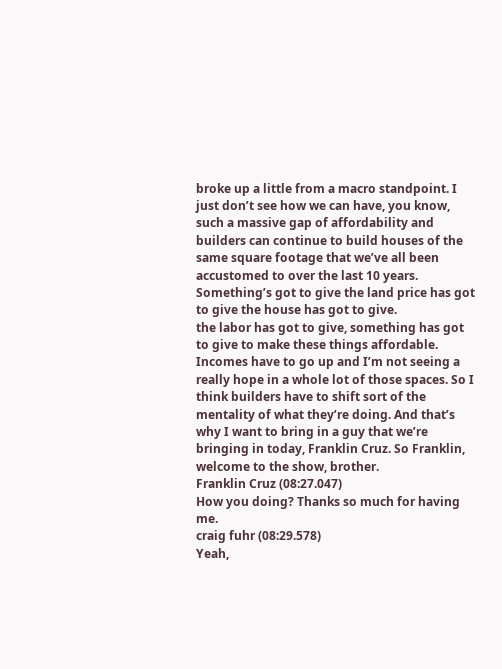broke up a little from a macro standpoint. I just don’t see how we can have, you know, such a massive gap of affordability and builders can continue to build houses of the same square footage that we’ve all been accustomed to over the last 10 years. Something’s got to give the land price has got to give the house has got to give.
the labor has got to give, something has got to give to make these things affordable. Incomes have to go up and I’m not seeing a really hope in a whole lot of those spaces. So I think builders have to shift sort of the mentality of what they’re doing. And that’s why I want to bring in a guy that we’re bringing in today, Franklin Cruz. So Franklin, welcome to the show, brother.
Franklin Cruz (08:27.047)
How you doing? Thanks so much for having me.
craig fuhr (08:29.578)
Yeah,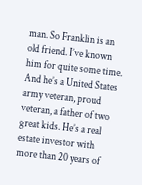man. So Franklin is an old friend. I’ve known him for quite some time. And he’s a United States army veteran, proud veteran, a father of two great kids. He’s a real estate investor with more than 20 years of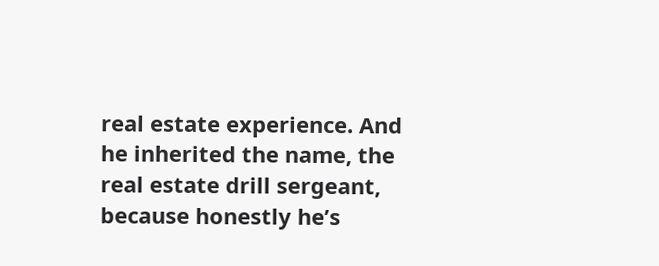real estate experience. And he inherited the name, the real estate drill sergeant, because honestly he’s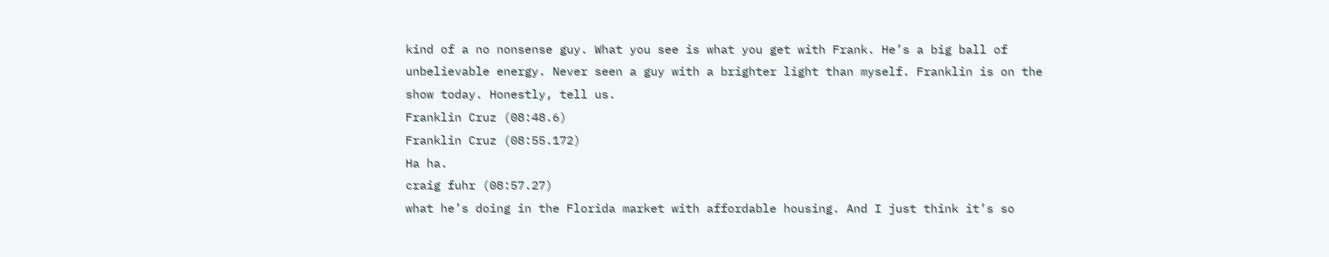kind of a no nonsense guy. What you see is what you get with Frank. He’s a big ball of unbelievable energy. Never seen a guy with a brighter light than myself. Franklin is on the show today. Honestly, tell us.
Franklin Cruz (08:48.6)
Franklin Cruz (08:55.172)
Ha ha.
craig fuhr (08:57.27)
what he’s doing in the Florida market with affordable housing. And I just think it’s so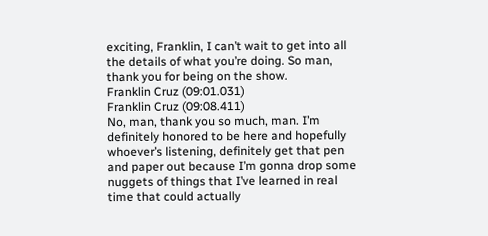exciting, Franklin, I can’t wait to get into all the details of what you’re doing. So man, thank you for being on the show.
Franklin Cruz (09:01.031)
Franklin Cruz (09:08.411)
No, man, thank you so much, man. I’m definitely honored to be here and hopefully whoever’s listening, definitely get that pen and paper out because I’m gonna drop some nuggets of things that I’ve learned in real time that could actually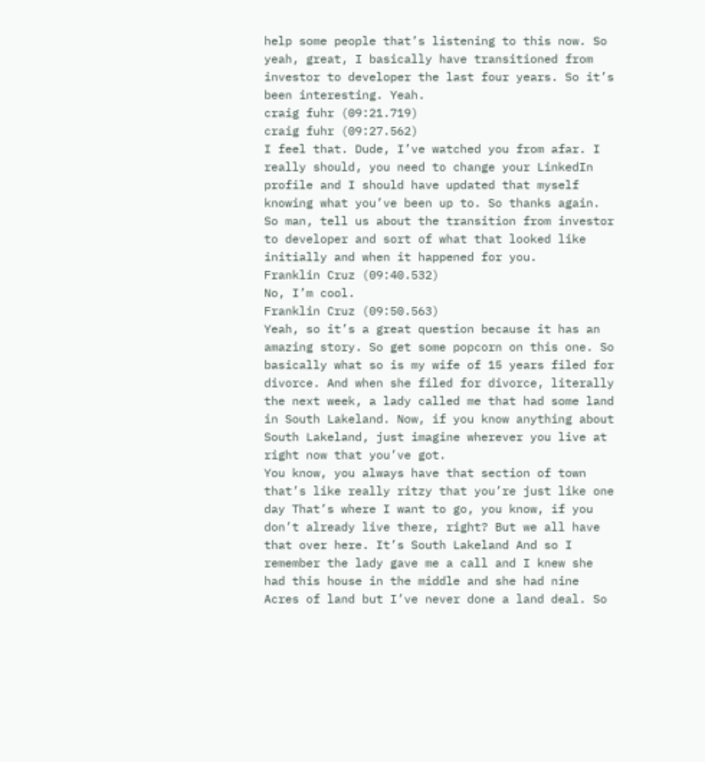help some people that’s listening to this now. So yeah, great, I basically have transitioned from investor to developer the last four years. So it’s been interesting. Yeah.
craig fuhr (09:21.719)
craig fuhr (09:27.562)
I feel that. Dude, I’ve watched you from afar. I really should, you need to change your LinkedIn profile and I should have updated that myself knowing what you’ve been up to. So thanks again. So man, tell us about the transition from investor to developer and sort of what that looked like initially and when it happened for you.
Franklin Cruz (09:40.532)
No, I’m cool.
Franklin Cruz (09:50.563)
Yeah, so it’s a great question because it has an amazing story. So get some popcorn on this one. So basically what so is my wife of 15 years filed for divorce. And when she filed for divorce, literally the next week, a lady called me that had some land in South Lakeland. Now, if you know anything about South Lakeland, just imagine wherever you live at right now that you’ve got.
You know, you always have that section of town that’s like really ritzy that you’re just like one day That’s where I want to go, you know, if you don’t already live there, right? But we all have that over here. It’s South Lakeland And so I remember the lady gave me a call and I knew she had this house in the middle and she had nine Acres of land but I’ve never done a land deal. So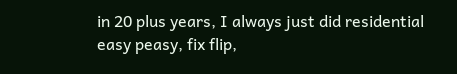in 20 plus years, I always just did residential
easy peasy, fix flip,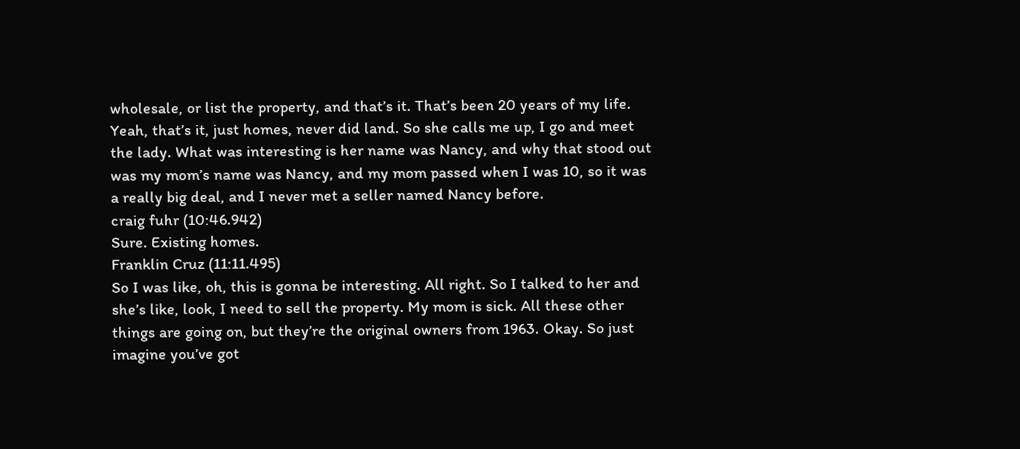wholesale, or list the property, and that’s it. That’s been 20 years of my life. Yeah, that’s it, just homes, never did land. So she calls me up, I go and meet the lady. What was interesting is her name was Nancy, and why that stood out was my mom’s name was Nancy, and my mom passed when I was 10, so it was a really big deal, and I never met a seller named Nancy before.
craig fuhr (10:46.942)
Sure. Existing homes.
Franklin Cruz (11:11.495)
So I was like, oh, this is gonna be interesting. All right. So I talked to her and she’s like, look, I need to sell the property. My mom is sick. All these other things are going on, but they’re the original owners from 1963. Okay. So just imagine you’ve got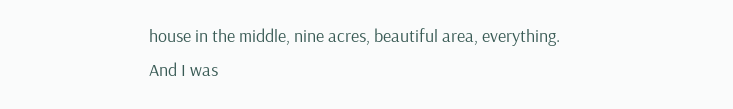house in the middle, nine acres, beautiful area, everything. And I was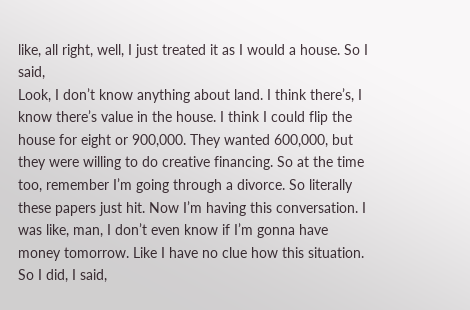like, all right, well, I just treated it as I would a house. So I said,
Look, I don’t know anything about land. I think there’s, I know there’s value in the house. I think I could flip the house for eight or 900,000. They wanted 600,000, but they were willing to do creative financing. So at the time too, remember I’m going through a divorce. So literally these papers just hit. Now I’m having this conversation. I was like, man, I don’t even know if I’m gonna have money tomorrow. Like I have no clue how this situation. So I did, I said,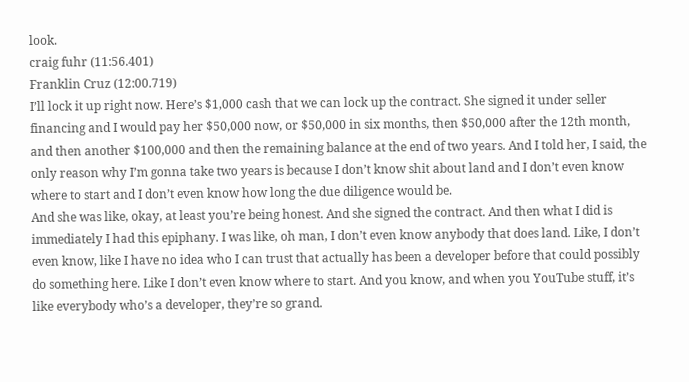look.
craig fuhr (11:56.401)
Franklin Cruz (12:00.719)
I’ll lock it up right now. Here’s $1,000 cash that we can lock up the contract. She signed it under seller financing and I would pay her $50,000 now, or $50,000 in six months, then $50,000 after the 12th month, and then another $100,000 and then the remaining balance at the end of two years. And I told her, I said, the only reason why I’m gonna take two years is because I don’t know shit about land and I don’t even know where to start and I don’t even know how long the due diligence would be.
And she was like, okay, at least you’re being honest. And she signed the contract. And then what I did is immediately I had this epiphany. I was like, oh man, I don’t even know anybody that does land. Like, I don’t even know, like I have no idea who I can trust that actually has been a developer before that could possibly do something here. Like I don’t even know where to start. And you know, and when you YouTube stuff, it’s like everybody who’s a developer, they’re so grand.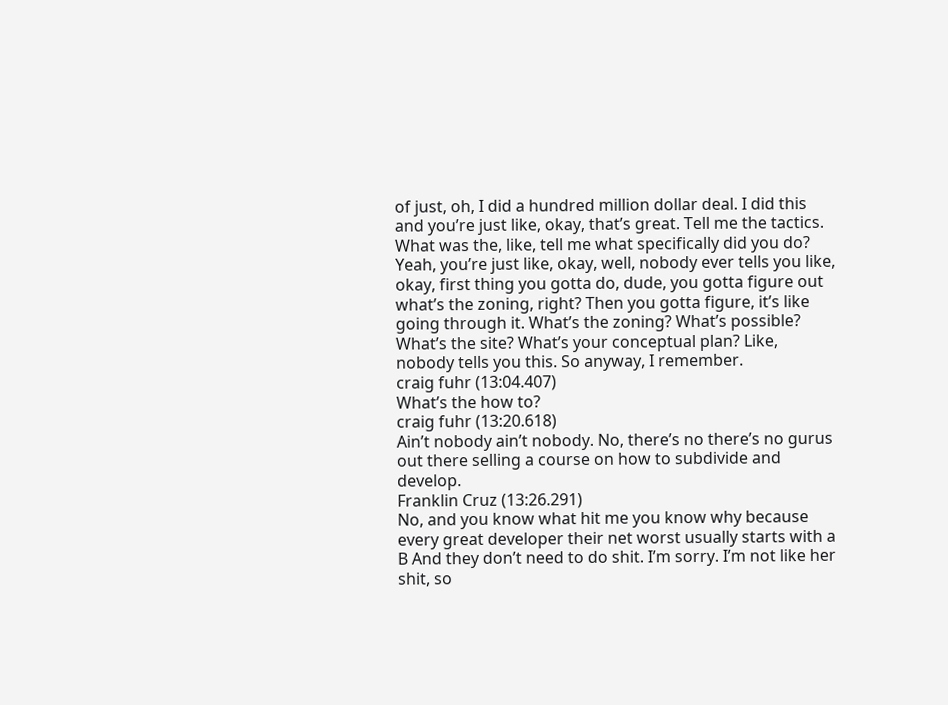of just, oh, I did a hundred million dollar deal. I did this and you’re just like, okay, that’s great. Tell me the tactics. What was the, like, tell me what specifically did you do? Yeah, you’re just like, okay, well, nobody ever tells you like, okay, first thing you gotta do, dude, you gotta figure out what’s the zoning, right? Then you gotta figure, it’s like going through it. What’s the zoning? What’s possible? What’s the site? What’s your conceptual plan? Like, nobody tells you this. So anyway, I remember.
craig fuhr (13:04.407)
What’s the how to?
craig fuhr (13:20.618)
Ain’t nobody ain’t nobody. No, there’s no there’s no gurus out there selling a course on how to subdivide and develop.
Franklin Cruz (13:26.291)
No, and you know what hit me you know why because every great developer their net worst usually starts with a B And they don’t need to do shit. I’m sorry. I’m not like her shit, so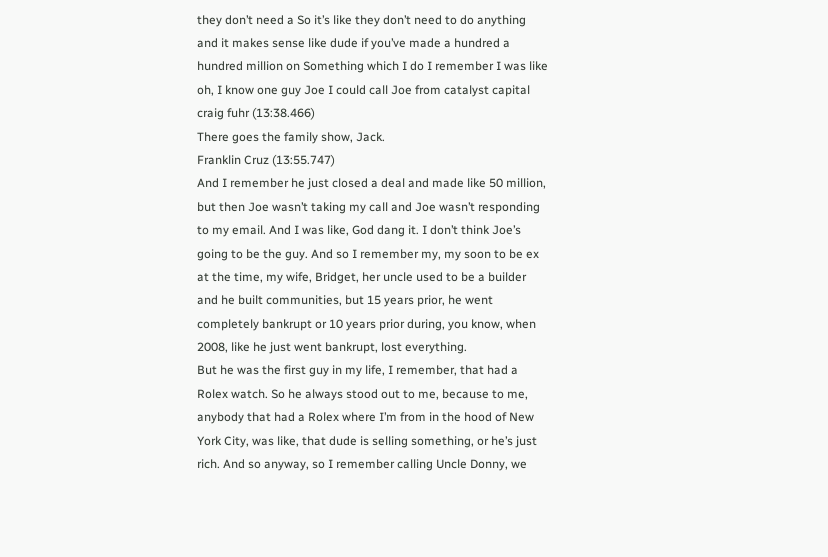they don’t need a So it’s like they don’t need to do anything and it makes sense like dude if you’ve made a hundred a hundred million on Something which I do I remember I was like oh, I know one guy Joe I could call Joe from catalyst capital
craig fuhr (13:38.466)
There goes the family show, Jack.
Franklin Cruz (13:55.747)
And I remember he just closed a deal and made like 50 million, but then Joe wasn’t taking my call and Joe wasn’t responding to my email. And I was like, God dang it. I don’t think Joe’s going to be the guy. And so I remember my, my soon to be ex at the time, my wife, Bridget, her uncle used to be a builder and he built communities, but 15 years prior, he went completely bankrupt or 10 years prior during, you know, when 2008, like he just went bankrupt, lost everything.
But he was the first guy in my life, I remember, that had a Rolex watch. So he always stood out to me, because to me, anybody that had a Rolex where I’m from in the hood of New York City, was like, that dude is selling something, or he’s just rich. And so anyway, so I remember calling Uncle Donny, we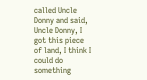called Uncle Donny and said, Uncle Donny, I got this piece of land, I think I could do something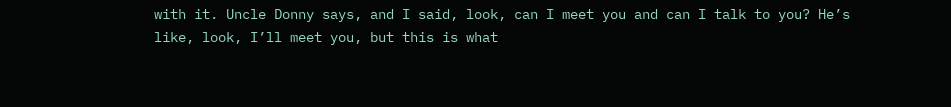with it. Uncle Donny says, and I said, look, can I meet you and can I talk to you? He’s like, look, I’ll meet you, but this is what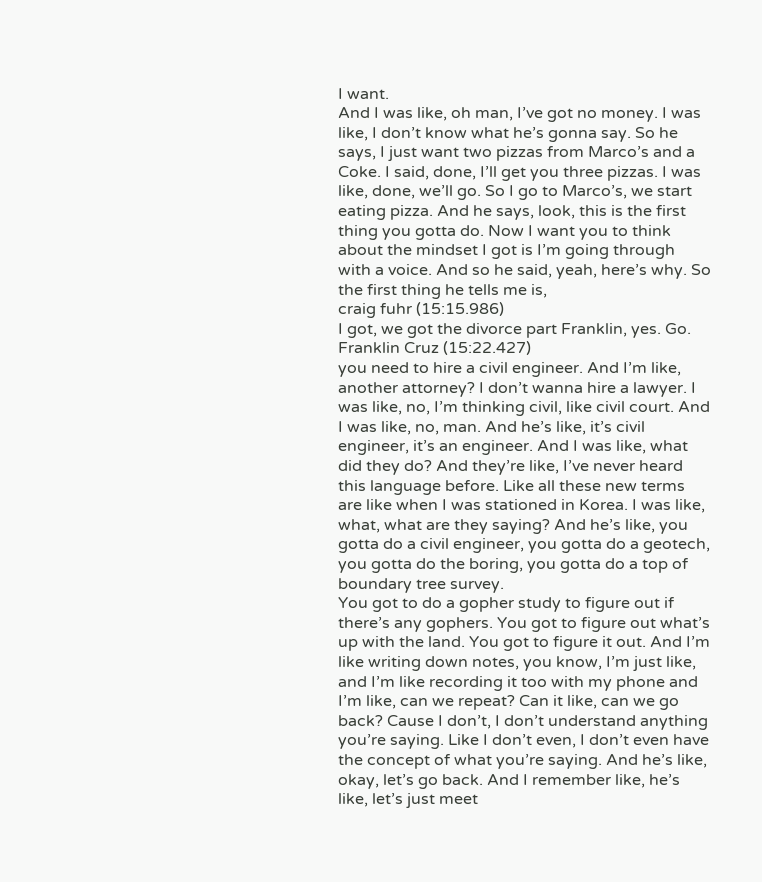I want.
And I was like, oh man, I’ve got no money. I was like, I don’t know what he’s gonna say. So he says, I just want two pizzas from Marco’s and a Coke. I said, done, I’ll get you three pizzas. I was like, done, we’ll go. So I go to Marco’s, we start eating pizza. And he says, look, this is the first thing you gotta do. Now I want you to think about the mindset I got is I’m going through with a voice. And so he said, yeah, here’s why. So the first thing he tells me is,
craig fuhr (15:15.986)
I got, we got the divorce part Franklin, yes. Go.
Franklin Cruz (15:22.427)
you need to hire a civil engineer. And I’m like, another attorney? I don’t wanna hire a lawyer. I was like, no, I’m thinking civil, like civil court. And I was like, no, man. And he’s like, it’s civil engineer, it’s an engineer. And I was like, what did they do? And they’re like, I’ve never heard this language before. Like all these new terms are like when I was stationed in Korea. I was like, what, what are they saying? And he’s like, you gotta do a civil engineer, you gotta do a geotech, you gotta do the boring, you gotta do a top of boundary tree survey.
You got to do a gopher study to figure out if there’s any gophers. You got to figure out what’s up with the land. You got to figure it out. And I’m like writing down notes, you know, I’m just like, and I’m like recording it too with my phone and I’m like, can we repeat? Can it like, can we go back? Cause I don’t, I don’t understand anything you’re saying. Like I don’t even, I don’t even have the concept of what you’re saying. And he’s like, okay, let’s go back. And I remember like, he’s like, let’s just meet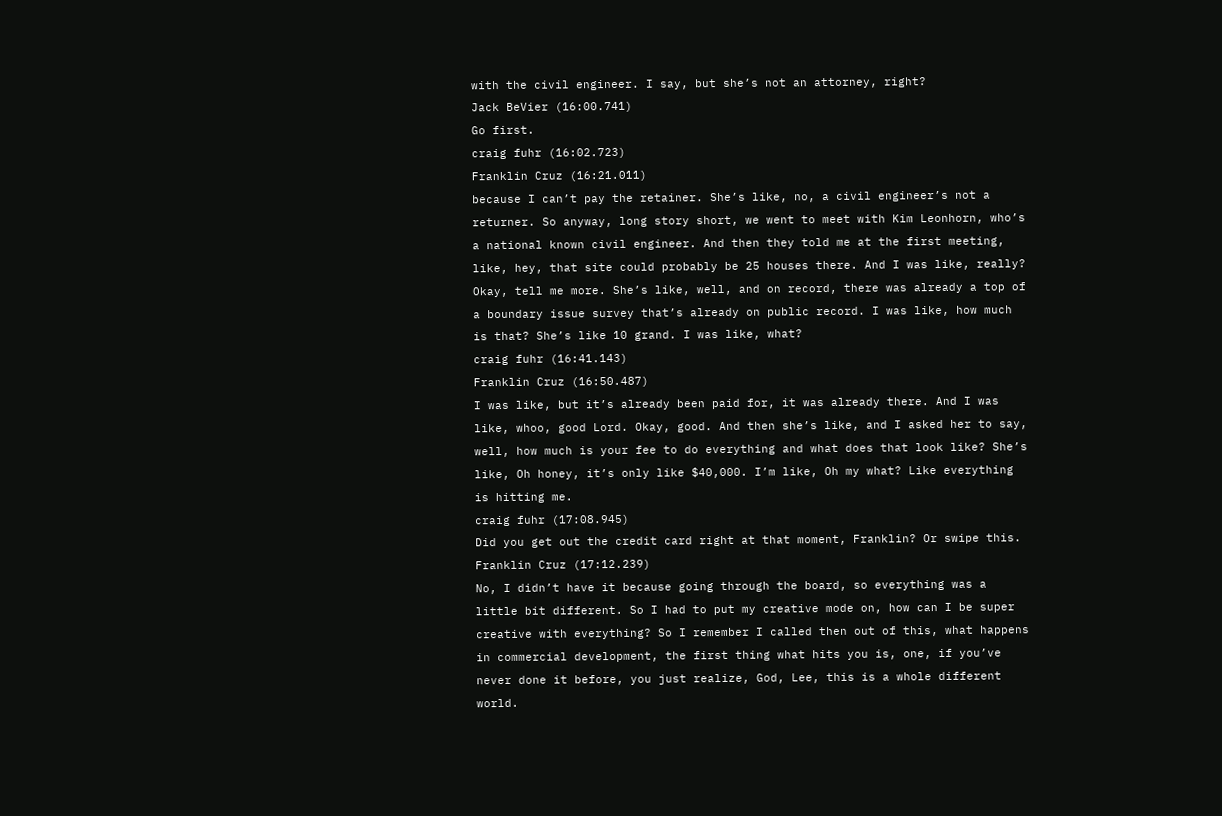with the civil engineer. I say, but she’s not an attorney, right?
Jack BeVier (16:00.741)
Go first.
craig fuhr (16:02.723)
Franklin Cruz (16:21.011)
because I can’t pay the retainer. She’s like, no, a civil engineer’s not a returner. So anyway, long story short, we went to meet with Kim Leonhorn, who’s a national known civil engineer. And then they told me at the first meeting, like, hey, that site could probably be 25 houses there. And I was like, really? Okay, tell me more. She’s like, well, and on record, there was already a top of a boundary issue survey that’s already on public record. I was like, how much is that? She’s like 10 grand. I was like, what?
craig fuhr (16:41.143)
Franklin Cruz (16:50.487)
I was like, but it’s already been paid for, it was already there. And I was like, whoo, good Lord. Okay, good. And then she’s like, and I asked her to say, well, how much is your fee to do everything and what does that look like? She’s like, Oh honey, it’s only like $40,000. I’m like, Oh my what? Like everything is hitting me.
craig fuhr (17:08.945)
Did you get out the credit card right at that moment, Franklin? Or swipe this.
Franklin Cruz (17:12.239)
No, I didn’t have it because going through the board, so everything was a little bit different. So I had to put my creative mode on, how can I be super creative with everything? So I remember I called then out of this, what happens in commercial development, the first thing what hits you is, one, if you’ve never done it before, you just realize, God, Lee, this is a whole different world.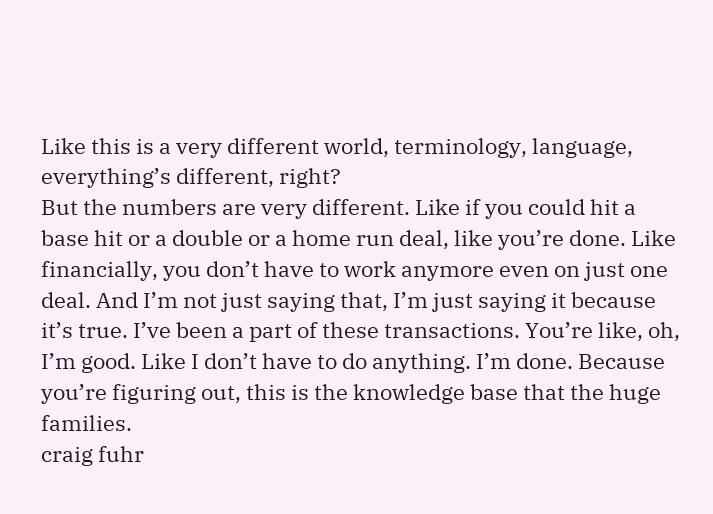Like this is a very different world, terminology, language, everything’s different, right?
But the numbers are very different. Like if you could hit a base hit or a double or a home run deal, like you’re done. Like financially, you don’t have to work anymore even on just one deal. And I’m not just saying that, I’m just saying it because it’s true. I’ve been a part of these transactions. You’re like, oh, I’m good. Like I don’t have to do anything. I’m done. Because you’re figuring out, this is the knowledge base that the huge families.
craig fuhr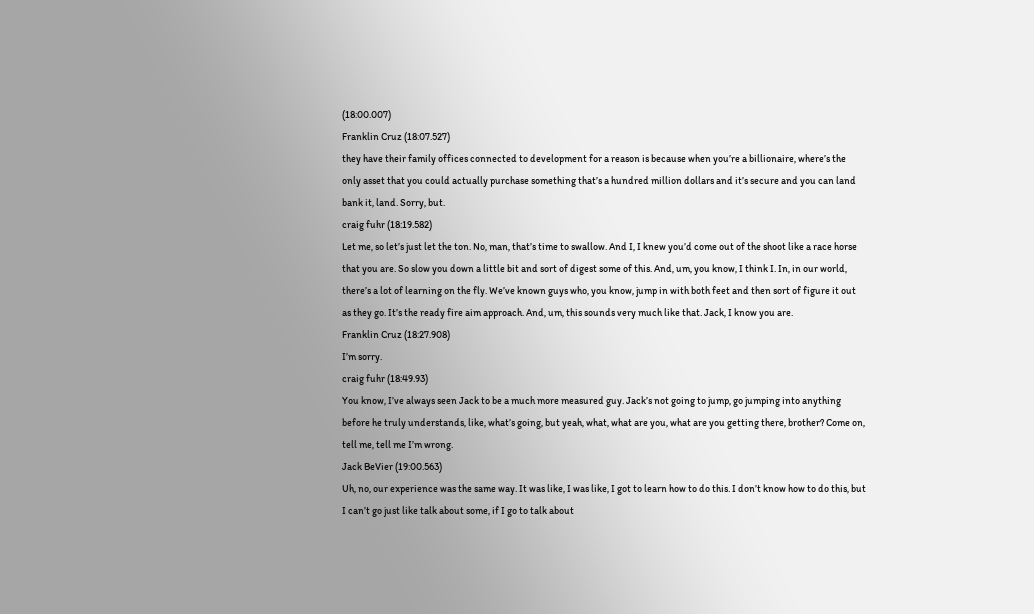(18:00.007)
Franklin Cruz (18:07.527)
they have their family offices connected to development for a reason is because when you’re a billionaire, where’s the only asset that you could actually purchase something that’s a hundred million dollars and it’s secure and you can land bank it, land. Sorry, but.
craig fuhr (18:19.582)
Let me, so let’s just let the ton. No, man, that’s time to swallow. And I, I knew you’d come out of the shoot like a race horse that you are. So slow you down a little bit and sort of digest some of this. And, um, you know, I think I. In, in our world, there’s a lot of learning on the fly. We’ve known guys who, you know, jump in with both feet and then sort of figure it out as they go. It’s the ready fire aim approach. And, um, this sounds very much like that. Jack, I know you are.
Franklin Cruz (18:27.908)
I’m sorry.
craig fuhr (18:49.93)
You know, I’ve always seen Jack to be a much more measured guy. Jack’s not going to jump, go jumping into anything before he truly understands, like, what’s going, but yeah, what, what are you, what are you getting there, brother? Come on, tell me, tell me I’m wrong.
Jack BeVier (19:00.563)
Uh, no, our experience was the same way. It was like, I was like, I got to learn how to do this. I don’t know how to do this, but I can’t go just like talk about some, if I go to talk about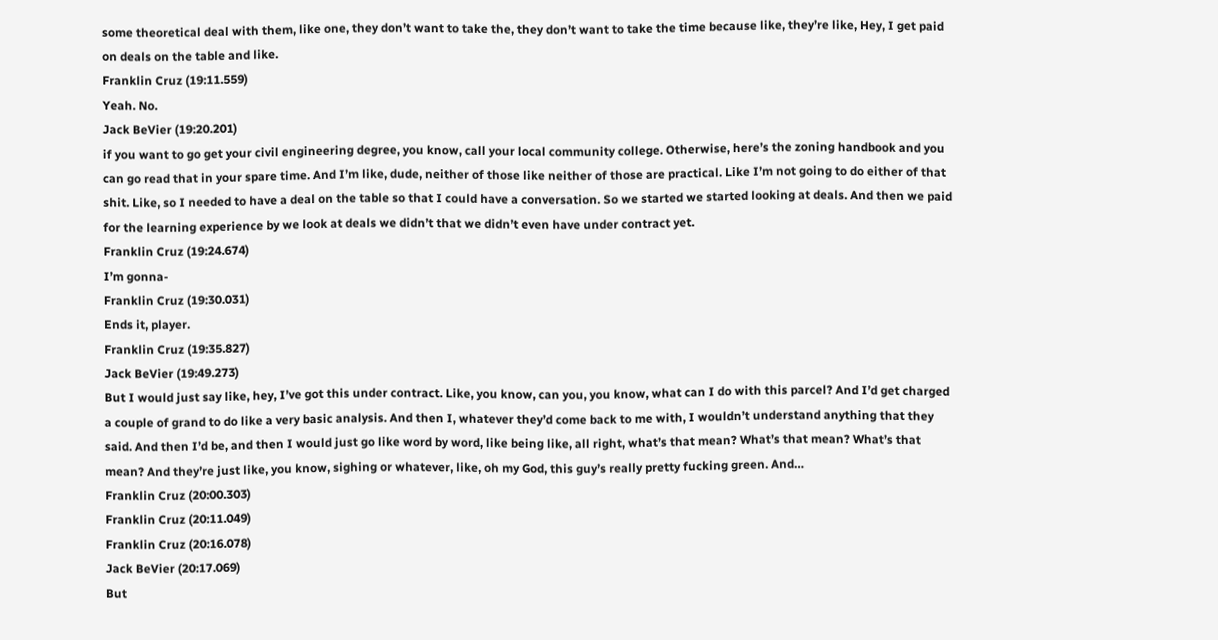some theoretical deal with them, like one, they don’t want to take the, they don’t want to take the time because like, they’re like, Hey, I get paid on deals on the table and like.
Franklin Cruz (19:11.559)
Yeah. No.
Jack BeVier (19:20.201)
if you want to go get your civil engineering degree, you know, call your local community college. Otherwise, here’s the zoning handbook and you can go read that in your spare time. And I’m like, dude, neither of those like neither of those are practical. Like I’m not going to do either of that shit. Like, so I needed to have a deal on the table so that I could have a conversation. So we started we started looking at deals. And then we paid for the learning experience by we look at deals we didn’t that we didn’t even have under contract yet.
Franklin Cruz (19:24.674)
I’m gonna-
Franklin Cruz (19:30.031)
Ends it, player.
Franklin Cruz (19:35.827)
Jack BeVier (19:49.273)
But I would just say like, hey, I’ve got this under contract. Like, you know, can you, you know, what can I do with this parcel? And I’d get charged a couple of grand to do like a very basic analysis. And then I, whatever they’d come back to me with, I wouldn’t understand anything that they said. And then I’d be, and then I would just go like word by word, like being like, all right, what’s that mean? What’s that mean? What’s that mean? And they’re just like, you know, sighing or whatever, like, oh my God, this guy’s really pretty fucking green. And…
Franklin Cruz (20:00.303)
Franklin Cruz (20:11.049)
Franklin Cruz (20:16.078)
Jack BeVier (20:17.069)
But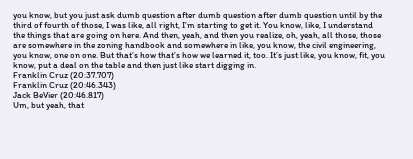you know, but you just ask dumb question after dumb question after dumb question until by the third of fourth of those, I was like, all right, I’m starting to get it. You know, like, I understand the things that are going on here. And then, yeah, and then you realize, oh, yeah, all those, those are somewhere in the zoning handbook and somewhere in like, you know, the civil engineering, you know, one on one. But that’s how that’s how we learned it, too. It’s just like, you know, fit, you know, put a deal on the table and then just like start digging in.
Franklin Cruz (20:37.707)
Franklin Cruz (20:46.343)
Jack BeVier (20:46.817)
Um, but yeah, that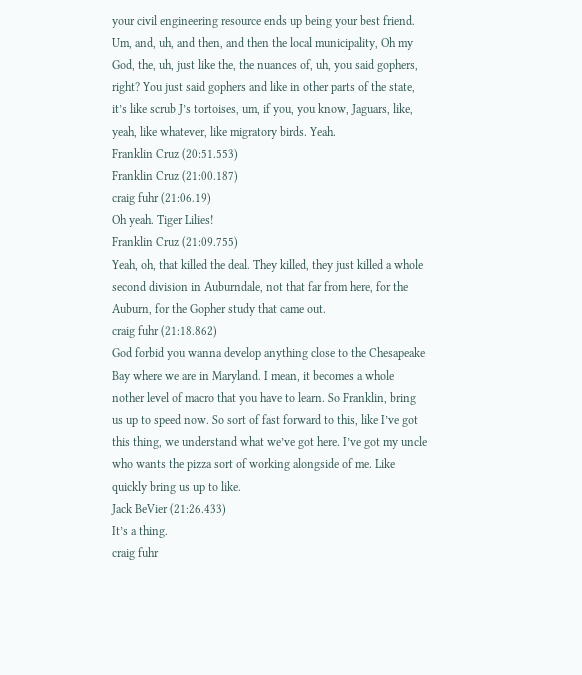your civil engineering resource ends up being your best friend. Um, and, uh, and then, and then the local municipality, Oh my God, the, uh, just like the, the nuances of, uh, you said gophers, right? You just said gophers and like in other parts of the state, it’s like scrub J’s tortoises, um, if you, you know, Jaguars, like, yeah, like whatever, like migratory birds. Yeah.
Franklin Cruz (20:51.553)
Franklin Cruz (21:00.187)
craig fuhr (21:06.19)
Oh yeah. Tiger Lilies!
Franklin Cruz (21:09.755)
Yeah, oh, that killed the deal. They killed, they just killed a whole second division in Auburndale, not that far from here, for the Auburn, for the Gopher study that came out.
craig fuhr (21:18.862)
God forbid you wanna develop anything close to the Chesapeake Bay where we are in Maryland. I mean, it becomes a whole nother level of macro that you have to learn. So Franklin, bring us up to speed now. So sort of fast forward to this, like I’ve got this thing, we understand what we’ve got here. I’ve got my uncle who wants the pizza sort of working alongside of me. Like quickly bring us up to like.
Jack BeVier (21:26.433)
It’s a thing.
craig fuhr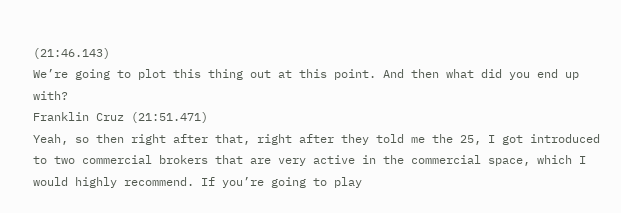(21:46.143)
We’re going to plot this thing out at this point. And then what did you end up with?
Franklin Cruz (21:51.471)
Yeah, so then right after that, right after they told me the 25, I got introduced to two commercial brokers that are very active in the commercial space, which I would highly recommend. If you’re going to play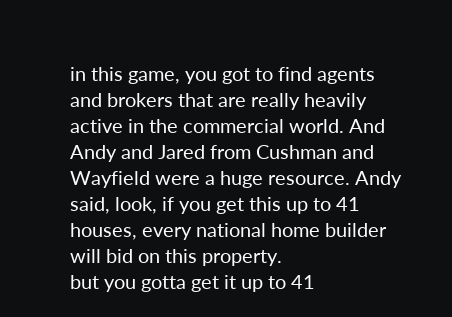in this game, you got to find agents and brokers that are really heavily active in the commercial world. And Andy and Jared from Cushman and Wayfield were a huge resource. Andy said, look, if you get this up to 41 houses, every national home builder will bid on this property.
but you gotta get it up to 41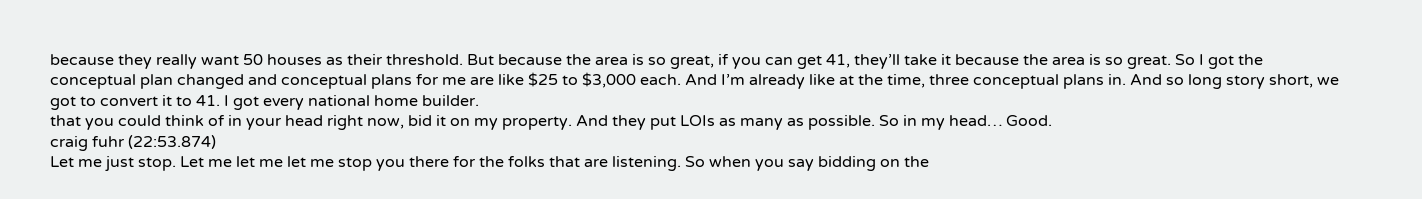because they really want 50 houses as their threshold. But because the area is so great, if you can get 41, they’ll take it because the area is so great. So I got the conceptual plan changed and conceptual plans for me are like $25 to $3,000 each. And I’m already like at the time, three conceptual plans in. And so long story short, we got to convert it to 41. I got every national home builder.
that you could think of in your head right now, bid it on my property. And they put LOIs as many as possible. So in my head… Good.
craig fuhr (22:53.874)
Let me just stop. Let me let me let me stop you there for the folks that are listening. So when you say bidding on the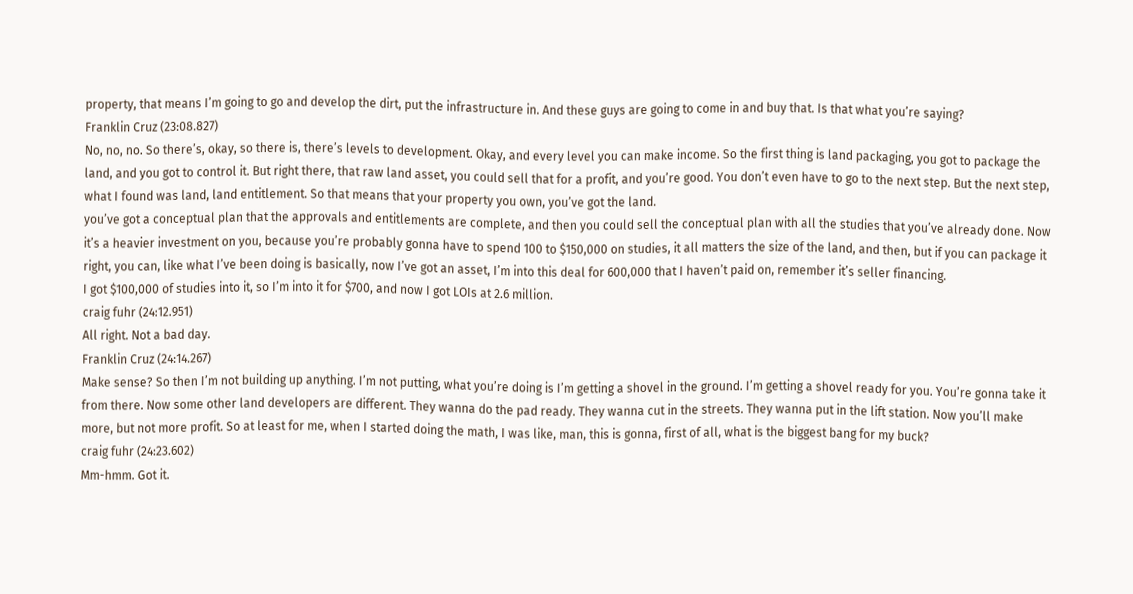property, that means I’m going to go and develop the dirt, put the infrastructure in. And these guys are going to come in and buy that. Is that what you’re saying?
Franklin Cruz (23:08.827)
No, no, no. So there’s, okay, so there is, there’s levels to development. Okay, and every level you can make income. So the first thing is land packaging, you got to package the land, and you got to control it. But right there, that raw land asset, you could sell that for a profit, and you’re good. You don’t even have to go to the next step. But the next step, what I found was land, land entitlement. So that means that your property you own, you’ve got the land.
you’ve got a conceptual plan that the approvals and entitlements are complete, and then you could sell the conceptual plan with all the studies that you’ve already done. Now it’s a heavier investment on you, because you’re probably gonna have to spend 100 to $150,000 on studies, it all matters the size of the land, and then, but if you can package it right, you can, like what I’ve been doing is basically, now I’ve got an asset, I’m into this deal for 600,000 that I haven’t paid on, remember it’s seller financing.
I got $100,000 of studies into it, so I’m into it for $700, and now I got LOIs at 2.6 million.
craig fuhr (24:12.951)
All right. Not a bad day.
Franklin Cruz (24:14.267)
Make sense? So then I’m not building up anything. I’m not putting, what you’re doing is I’m getting a shovel in the ground. I’m getting a shovel ready for you. You’re gonna take it from there. Now some other land developers are different. They wanna do the pad ready. They wanna cut in the streets. They wanna put in the lift station. Now you’ll make more, but not more profit. So at least for me, when I started doing the math, I was like, man, this is gonna, first of all, what is the biggest bang for my buck?
craig fuhr (24:23.602)
Mm-hmm. Got it.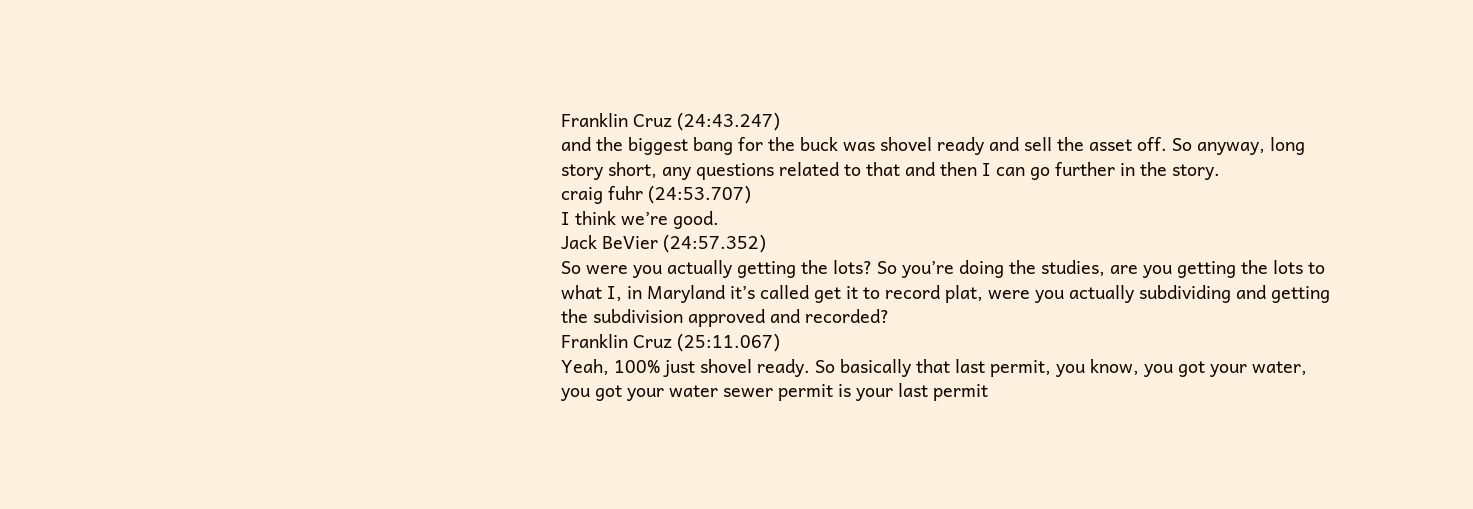Franklin Cruz (24:43.247)
and the biggest bang for the buck was shovel ready and sell the asset off. So anyway, long story short, any questions related to that and then I can go further in the story.
craig fuhr (24:53.707)
I think we’re good.
Jack BeVier (24:57.352)
So were you actually getting the lots? So you’re doing the studies, are you getting the lots to what I, in Maryland it’s called get it to record plat, were you actually subdividing and getting the subdivision approved and recorded?
Franklin Cruz (25:11.067)
Yeah, 100% just shovel ready. So basically that last permit, you know, you got your water, you got your water sewer permit is your last permit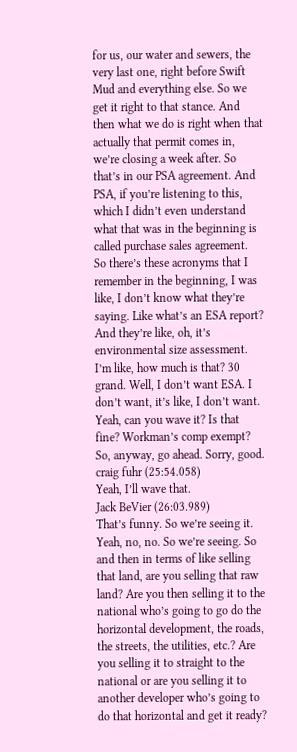for us, our water and sewers, the very last one, right before Swift Mud and everything else. So we get it right to that stance. And then what we do is right when that actually that permit comes in, we’re closing a week after. So that’s in our PSA agreement. And PSA, if you’re listening to this, which I didn’t even understand what that was in the beginning is called purchase sales agreement.
So there’s these acronyms that I remember in the beginning, I was like, I don’t know what they’re saying. Like what’s an ESA report? And they’re like, oh, it’s environmental size assessment. I’m like, how much is that? 30 grand. Well, I don’t want ESA. I don’t want, it’s like, I don’t want. Yeah, can you wave it? Is that fine? Workman’s comp exempt? So, anyway, go ahead. Sorry, good.
craig fuhr (25:54.058)
Yeah, I’ll wave that.
Jack BeVier (26:03.989)
That’s funny. So we’re seeing it. Yeah, no, no. So we’re seeing. So and then in terms of like selling that land, are you selling that raw land? Are you then selling it to the national who’s going to go do the horizontal development, the roads, the streets, the utilities, etc.? Are you selling it to straight to the national or are you selling it to another developer who’s going to do that horizontal and get it ready?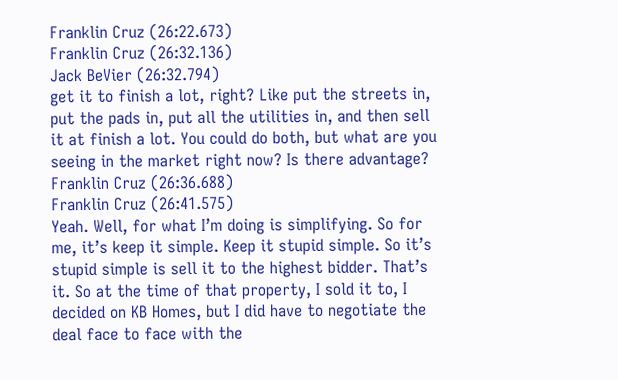Franklin Cruz (26:22.673)
Franklin Cruz (26:32.136)
Jack BeVier (26:32.794)
get it to finish a lot, right? Like put the streets in, put the pads in, put all the utilities in, and then sell it at finish a lot. You could do both, but what are you seeing in the market right now? Is there advantage?
Franklin Cruz (26:36.688)
Franklin Cruz (26:41.575)
Yeah. Well, for what I’m doing is simplifying. So for me, it’s keep it simple. Keep it stupid simple. So it’s stupid simple is sell it to the highest bidder. That’s it. So at the time of that property, I sold it to, I decided on KB Homes, but I did have to negotiate the deal face to face with the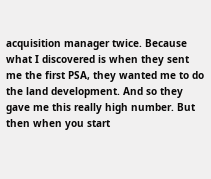acquisition manager twice. Because what I discovered is when they sent me the first PSA, they wanted me to do the land development. And so they gave me this really high number. But then when you start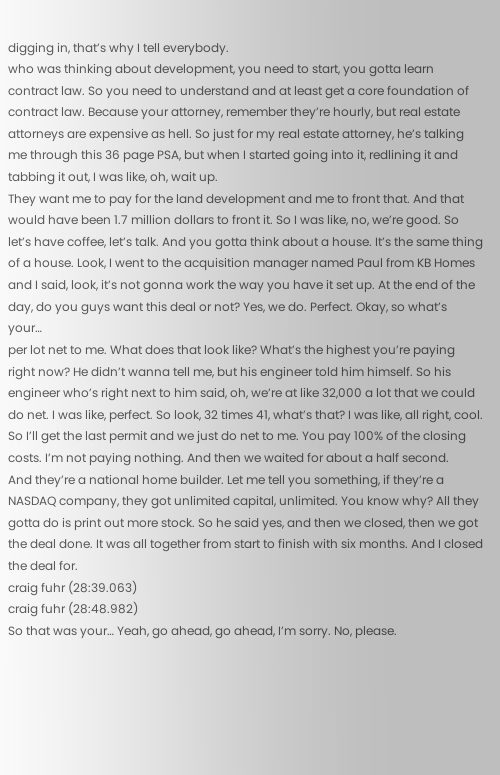digging in, that’s why I tell everybody.
who was thinking about development, you need to start, you gotta learn contract law. So you need to understand and at least get a core foundation of contract law. Because your attorney, remember they’re hourly, but real estate attorneys are expensive as hell. So just for my real estate attorney, he’s talking me through this 36 page PSA, but when I started going into it, redlining it and tabbing it out, I was like, oh, wait up.
They want me to pay for the land development and me to front that. And that would have been 1.7 million dollars to front it. So I was like, no, we’re good. So let’s have coffee, let’s talk. And you gotta think about a house. It’s the same thing of a house. Look, I went to the acquisition manager named Paul from KB Homes and I said, look, it’s not gonna work the way you have it set up. At the end of the day, do you guys want this deal or not? Yes, we do. Perfect. Okay, so what’s your…
per lot net to me. What does that look like? What’s the highest you’re paying right now? He didn’t wanna tell me, but his engineer told him himself. So his engineer who’s right next to him said, oh, we’re at like 32,000 a lot that we could do net. I was like, perfect. So look, 32 times 41, what’s that? I was like, all right, cool. So I’ll get the last permit and we just do net to me. You pay 100% of the closing costs. I’m not paying nothing. And then we waited for about a half second.
And they’re a national home builder. Let me tell you something, if they’re a NASDAQ company, they got unlimited capital, unlimited. You know why? All they gotta do is print out more stock. So he said yes, and then we closed, then we got the deal done. It was all together from start to finish with six months. And I closed the deal for.
craig fuhr (28:39.063)
craig fuhr (28:48.982)
So that was your… Yeah, go ahead, go ahead, I’m sorry. No, please.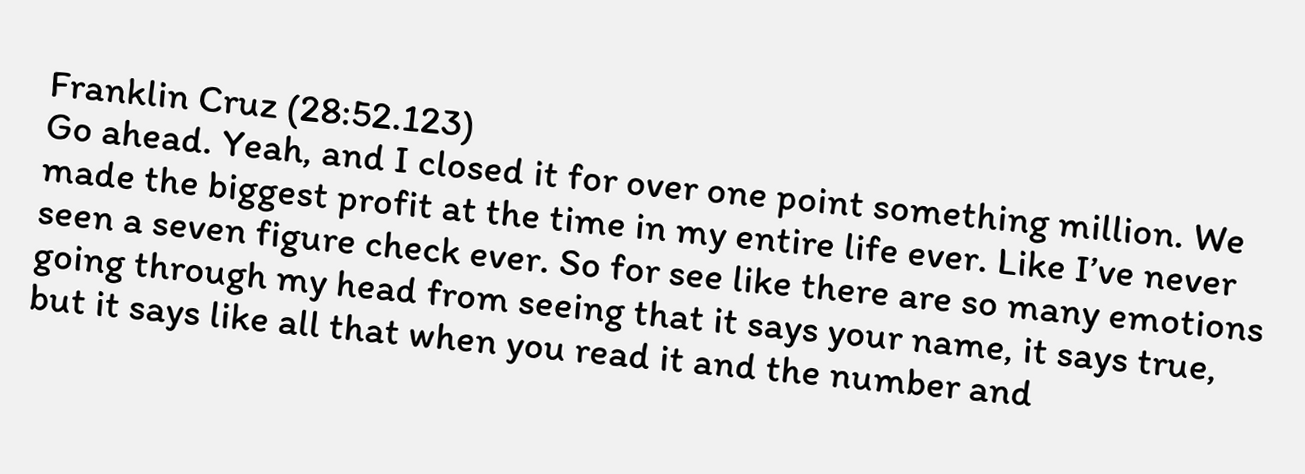Franklin Cruz (28:52.123)
Go ahead. Yeah, and I closed it for over one point something million. We made the biggest profit at the time in my entire life ever. Like I’ve never seen a seven figure check ever. So for see like there are so many emotions going through my head from seeing that it says your name, it says true, but it says like all that when you read it and the number and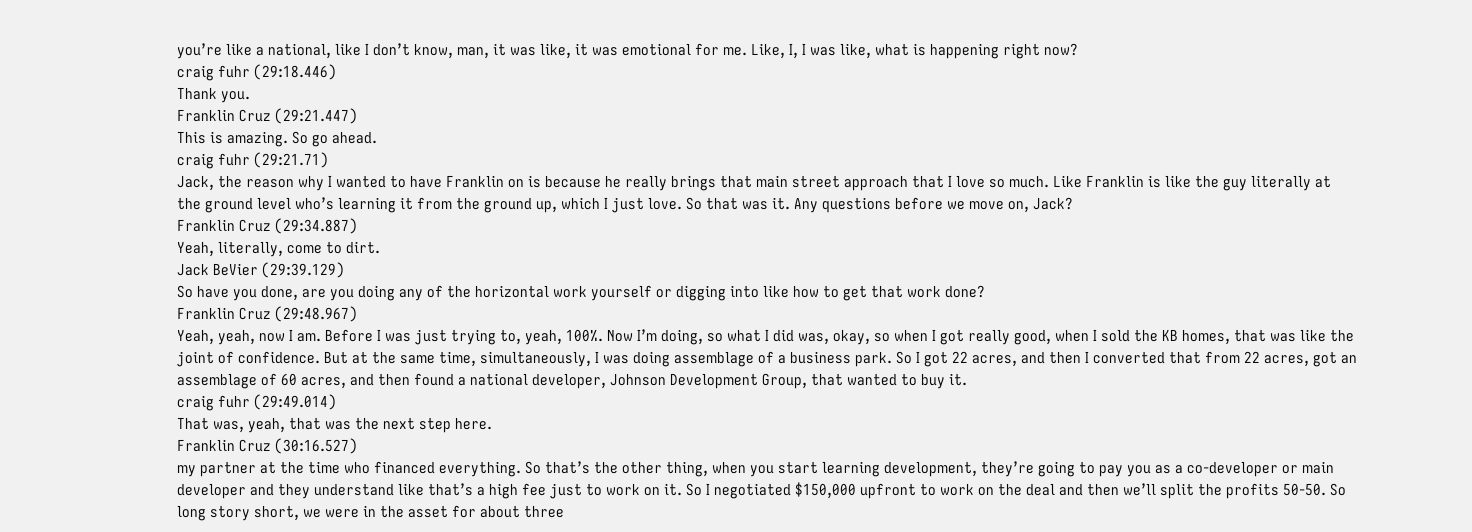you’re like a national, like I don’t know, man, it was like, it was emotional for me. Like, I, I was like, what is happening right now?
craig fuhr (29:18.446)
Thank you.
Franklin Cruz (29:21.447)
This is amazing. So go ahead.
craig fuhr (29:21.71)
Jack, the reason why I wanted to have Franklin on is because he really brings that main street approach that I love so much. Like Franklin is like the guy literally at the ground level who’s learning it from the ground up, which I just love. So that was it. Any questions before we move on, Jack?
Franklin Cruz (29:34.887)
Yeah, literally, come to dirt.
Jack BeVier (29:39.129)
So have you done, are you doing any of the horizontal work yourself or digging into like how to get that work done?
Franklin Cruz (29:48.967)
Yeah, yeah, now I am. Before I was just trying to, yeah, 100%. Now I’m doing, so what I did was, okay, so when I got really good, when I sold the KB homes, that was like the joint of confidence. But at the same time, simultaneously, I was doing assemblage of a business park. So I got 22 acres, and then I converted that from 22 acres, got an assemblage of 60 acres, and then found a national developer, Johnson Development Group, that wanted to buy it.
craig fuhr (29:49.014)
That was, yeah, that was the next step here.
Franklin Cruz (30:16.527)
my partner at the time who financed everything. So that’s the other thing, when you start learning development, they’re going to pay you as a co-developer or main developer and they understand like that’s a high fee just to work on it. So I negotiated $150,000 upfront to work on the deal and then we’ll split the profits 50-50. So long story short, we were in the asset for about three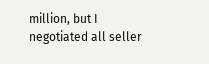million, but I negotiated all seller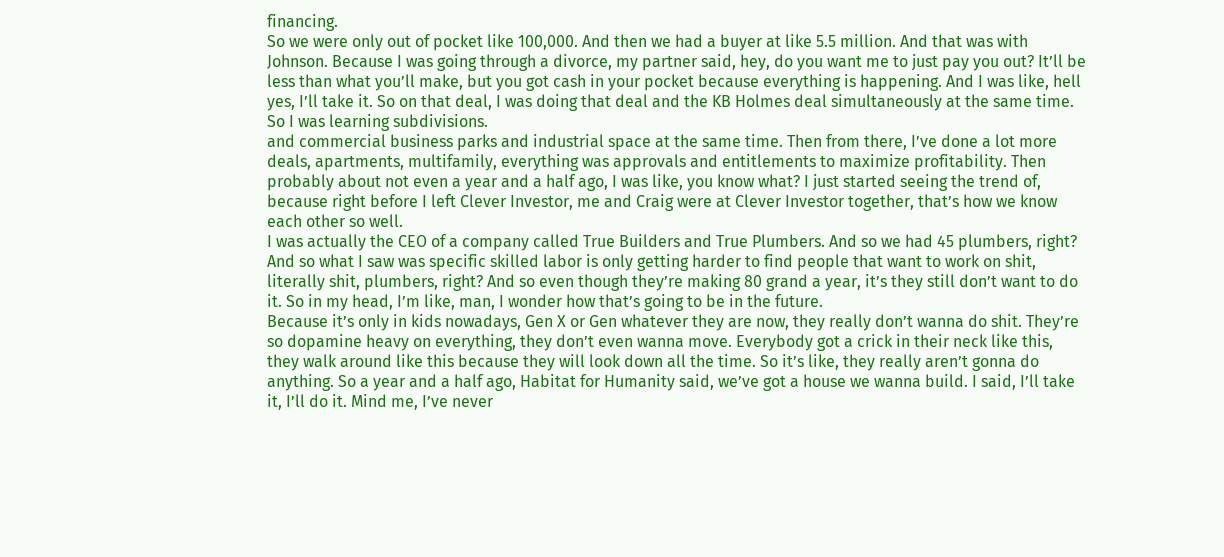financing.
So we were only out of pocket like 100,000. And then we had a buyer at like 5.5 million. And that was with Johnson. Because I was going through a divorce, my partner said, hey, do you want me to just pay you out? It’ll be less than what you’ll make, but you got cash in your pocket because everything is happening. And I was like, hell yes, I’ll take it. So on that deal, I was doing that deal and the KB Holmes deal simultaneously at the same time. So I was learning subdivisions.
and commercial business parks and industrial space at the same time. Then from there, I’ve done a lot more deals, apartments, multifamily, everything was approvals and entitlements to maximize profitability. Then probably about not even a year and a half ago, I was like, you know what? I just started seeing the trend of, because right before I left Clever Investor, me and Craig were at Clever Investor together, that’s how we know each other so well.
I was actually the CEO of a company called True Builders and True Plumbers. And so we had 45 plumbers, right? And so what I saw was specific skilled labor is only getting harder to find people that want to work on shit, literally shit, plumbers, right? And so even though they’re making 80 grand a year, it’s they still don’t want to do it. So in my head, I’m like, man, I wonder how that’s going to be in the future.
Because it’s only in kids nowadays, Gen X or Gen whatever they are now, they really don’t wanna do shit. They’re so dopamine heavy on everything, they don’t even wanna move. Everybody got a crick in their neck like this, they walk around like this because they will look down all the time. So it’s like, they really aren’t gonna do anything. So a year and a half ago, Habitat for Humanity said, we’ve got a house we wanna build. I said, I’ll take it, I’ll do it. Mind me, I’ve never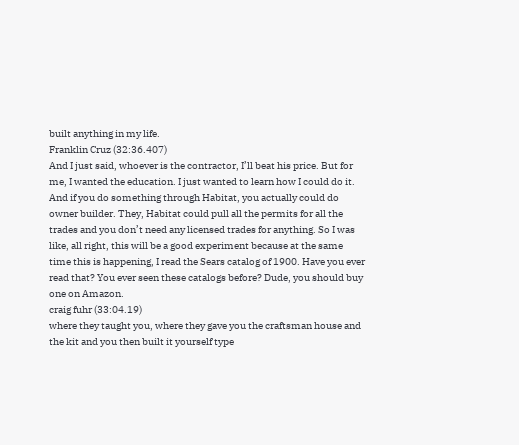built anything in my life.
Franklin Cruz (32:36.407)
And I just said, whoever is the contractor, I’ll beat his price. But for me, I wanted the education. I just wanted to learn how I could do it. And if you do something through Habitat, you actually could do owner builder. They, Habitat could pull all the permits for all the trades and you don’t need any licensed trades for anything. So I was like, all right, this will be a good experiment because at the same time this is happening, I read the Sears catalog of 1900. Have you ever read that? You ever seen these catalogs before? Dude, you should buy one on Amazon.
craig fuhr (33:04.19)
where they taught you, where they gave you the craftsman house and the kit and you then built it yourself type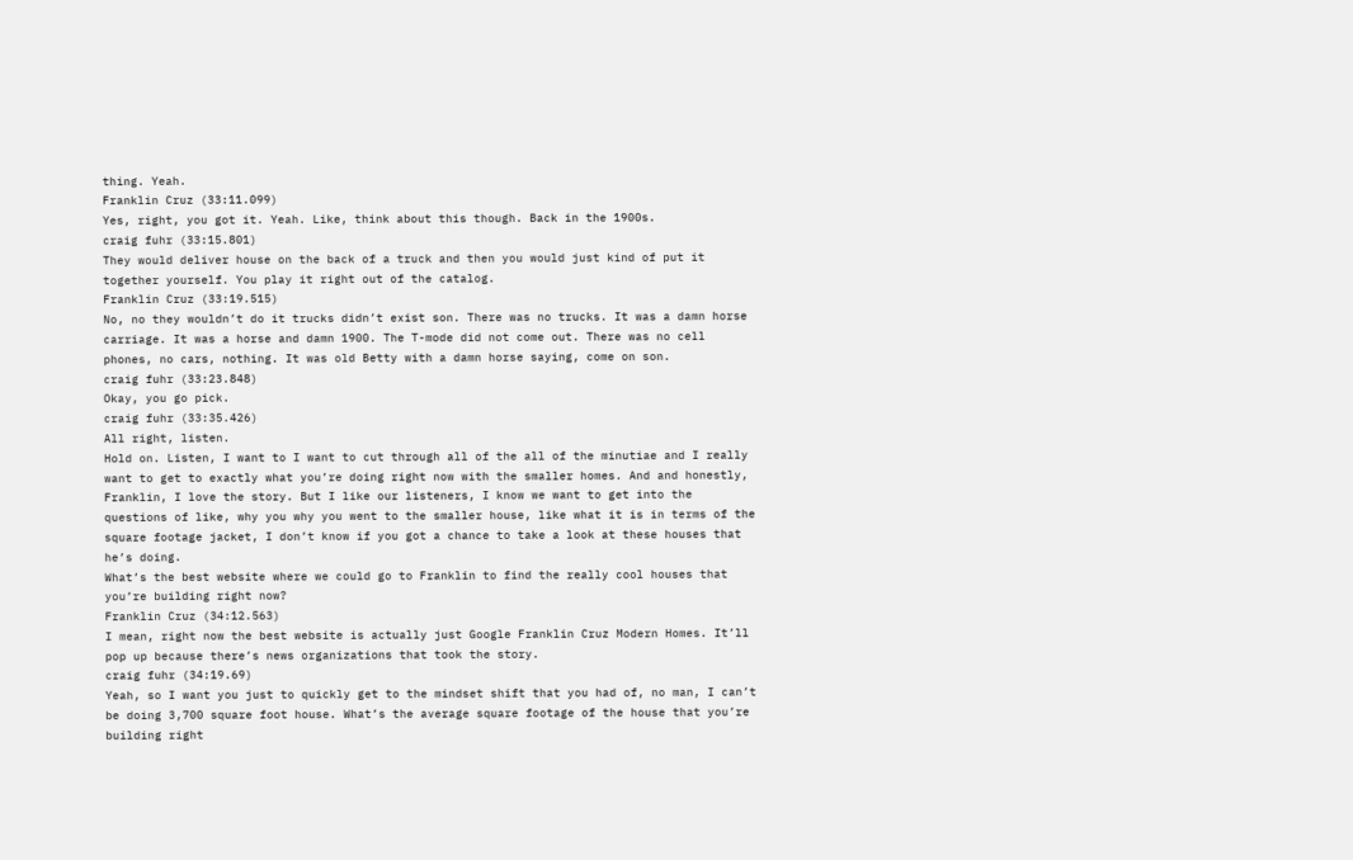thing. Yeah.
Franklin Cruz (33:11.099)
Yes, right, you got it. Yeah. Like, think about this though. Back in the 1900s.
craig fuhr (33:15.801)
They would deliver house on the back of a truck and then you would just kind of put it together yourself. You play it right out of the catalog.
Franklin Cruz (33:19.515)
No, no they wouldn’t do it trucks didn’t exist son. There was no trucks. It was a damn horse carriage. It was a horse and damn 1900. The T-mode did not come out. There was no cell phones, no cars, nothing. It was old Betty with a damn horse saying, come on son.
craig fuhr (33:23.848)
Okay, you go pick.
craig fuhr (33:35.426)
All right, listen.
Hold on. Listen, I want to I want to cut through all of the all of the minutiae and I really want to get to exactly what you’re doing right now with the smaller homes. And and honestly, Franklin, I love the story. But I like our listeners, I know we want to get into the questions of like, why you why you went to the smaller house, like what it is in terms of the square footage jacket, I don’t know if you got a chance to take a look at these houses that he’s doing.
What’s the best website where we could go to Franklin to find the really cool houses that you’re building right now?
Franklin Cruz (34:12.563)
I mean, right now the best website is actually just Google Franklin Cruz Modern Homes. It’ll pop up because there’s news organizations that took the story.
craig fuhr (34:19.69)
Yeah, so I want you just to quickly get to the mindset shift that you had of, no man, I can’t be doing 3,700 square foot house. What’s the average square footage of the house that you’re building right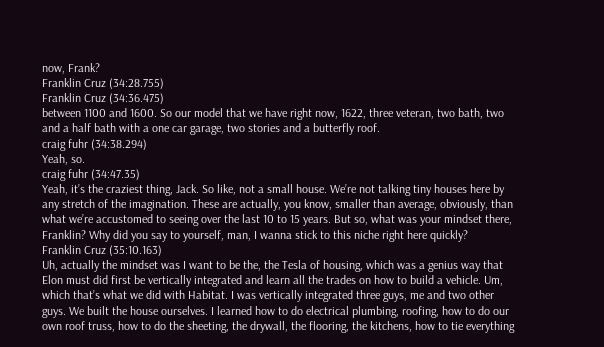now, Frank?
Franklin Cruz (34:28.755)
Franklin Cruz (34:36.475)
between 1100 and 1600. So our model that we have right now, 1622, three veteran, two bath, two and a half bath with a one car garage, two stories and a butterfly roof.
craig fuhr (34:38.294)
Yeah, so.
craig fuhr (34:47.35)
Yeah, it’s the craziest thing, Jack. So like, not a small house. We’re not talking tiny houses here by any stretch of the imagination. These are actually, you know, smaller than average, obviously, than what we’re accustomed to seeing over the last 10 to 15 years. But so, what was your mindset there, Franklin? Why did you say to yourself, man, I wanna stick to this niche right here quickly?
Franklin Cruz (35:10.163)
Uh, actually the mindset was I want to be the, the Tesla of housing, which was a genius way that Elon must did first be vertically integrated and learn all the trades on how to build a vehicle. Um, which that’s what we did with Habitat. I was vertically integrated three guys, me and two other guys. We built the house ourselves. I learned how to do electrical plumbing, roofing, how to do our own roof truss, how to do the sheeting, the drywall, the flooring, the kitchens, how to tie everything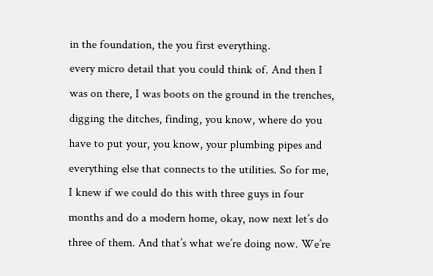in the foundation, the you first everything.
every micro detail that you could think of. And then I was on there, I was boots on the ground in the trenches, digging the ditches, finding, you know, where do you have to put your, you know, your plumbing pipes and everything else that connects to the utilities. So for me, I knew if we could do this with three guys in four months and do a modern home, okay, now next let’s do three of them. And that’s what we’re doing now. We’re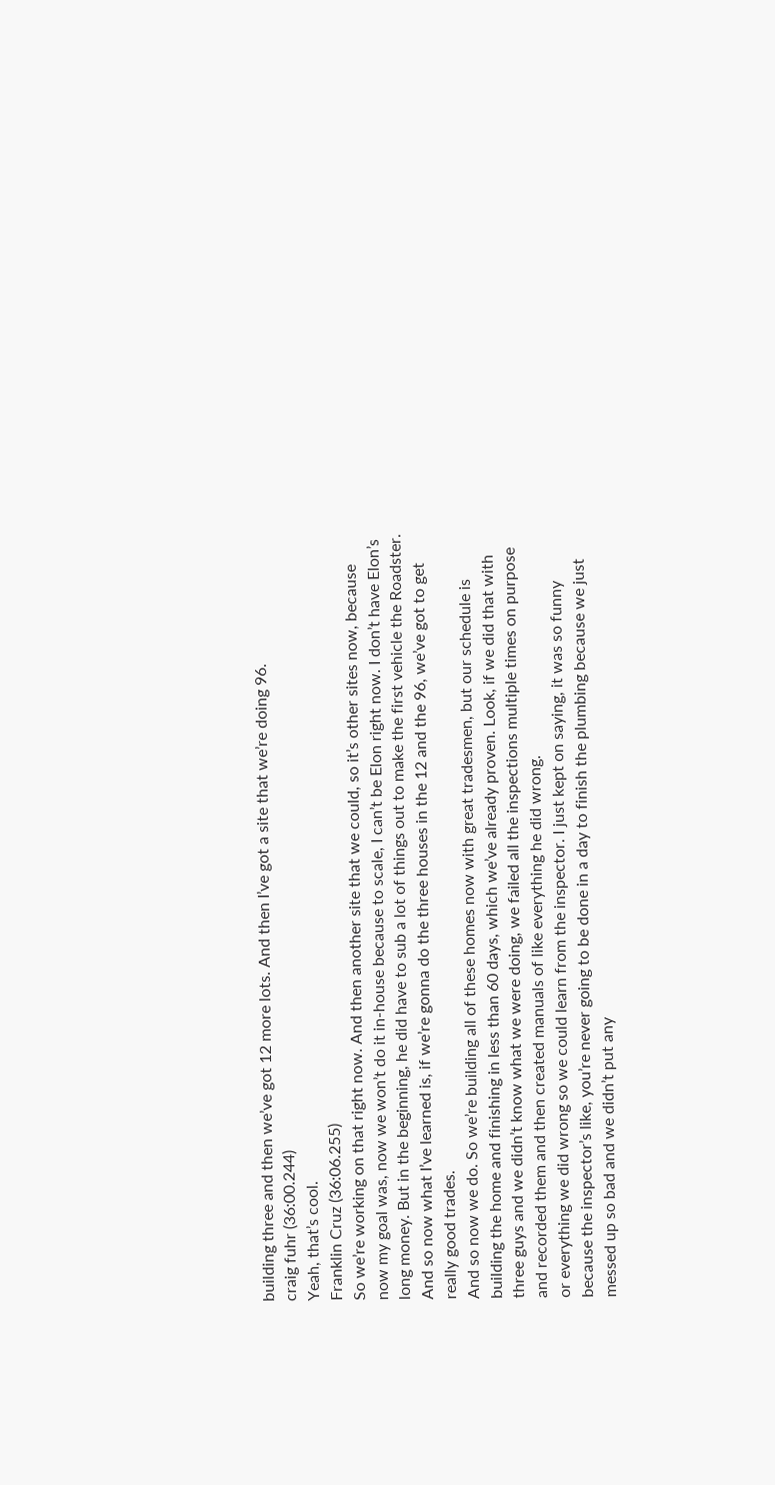building three and then we’ve got 12 more lots. And then I’ve got a site that we’re doing 96.
craig fuhr (36:00.244)
Yeah, that’s cool.
Franklin Cruz (36:06.255)
So we’re working on that right now. And then another site that we could, so it’s other sites now, because now my goal was, now we won’t do it in-house because to scale, I can’t be Elon right now. I don’t have Elon’s long money. But in the beginning, he did have to sub a lot of things out to make the first vehicle the Roadster. And so now what I’ve learned is, if we’re gonna do the three houses in the 12 and the 96, we’ve got to get really good trades.
And so now we do. So we’re building all of these homes now with great tradesmen, but our schedule is building the home and finishing in less than 60 days, which we’ve already proven. Look, if we did that with three guys and we didn’t know what we were doing, we failed all the inspections multiple times on purpose and recorded them and then created manuals of like everything he did wrong.
or everything we did wrong so we could learn from the inspector. I just kept on saying, it was so funny because the inspector’s like, you’re never going to be done in a day to finish the plumbing because we just messed up so bad and we didn’t put any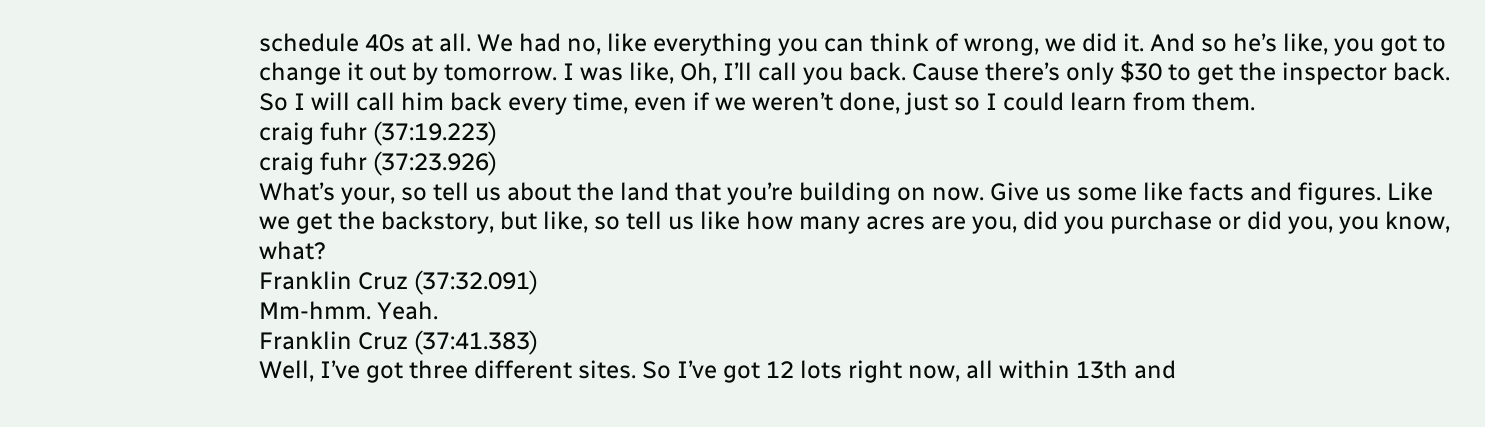schedule 40s at all. We had no, like everything you can think of wrong, we did it. And so he’s like, you got to change it out by tomorrow. I was like, Oh, I’ll call you back. Cause there’s only $30 to get the inspector back. So I will call him back every time, even if we weren’t done, just so I could learn from them.
craig fuhr (37:19.223)
craig fuhr (37:23.926)
What’s your, so tell us about the land that you’re building on now. Give us some like facts and figures. Like we get the backstory, but like, so tell us like how many acres are you, did you purchase or did you, you know, what?
Franklin Cruz (37:32.091)
Mm-hmm. Yeah.
Franklin Cruz (37:41.383)
Well, I’ve got three different sites. So I’ve got 12 lots right now, all within 13th and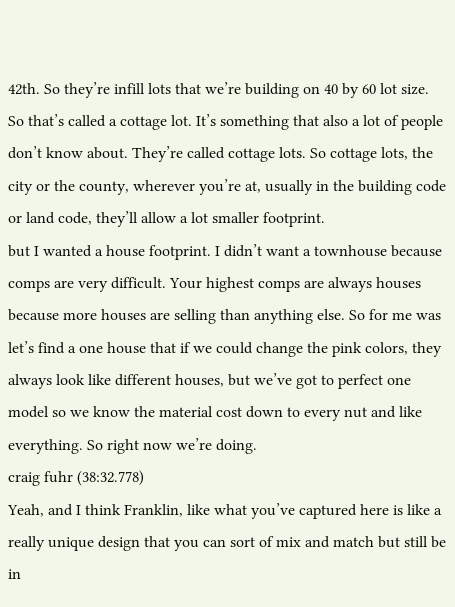42th. So they’re infill lots that we’re building on 40 by 60 lot size. So that’s called a cottage lot. It’s something that also a lot of people don’t know about. They’re called cottage lots. So cottage lots, the city or the county, wherever you’re at, usually in the building code or land code, they’ll allow a lot smaller footprint.
but I wanted a house footprint. I didn’t want a townhouse because comps are very difficult. Your highest comps are always houses because more houses are selling than anything else. So for me was let’s find a one house that if we could change the pink colors, they always look like different houses, but we’ve got to perfect one model so we know the material cost down to every nut and like everything. So right now we’re doing.
craig fuhr (38:32.778)
Yeah, and I think Franklin, like what you’ve captured here is like a really unique design that you can sort of mix and match but still be in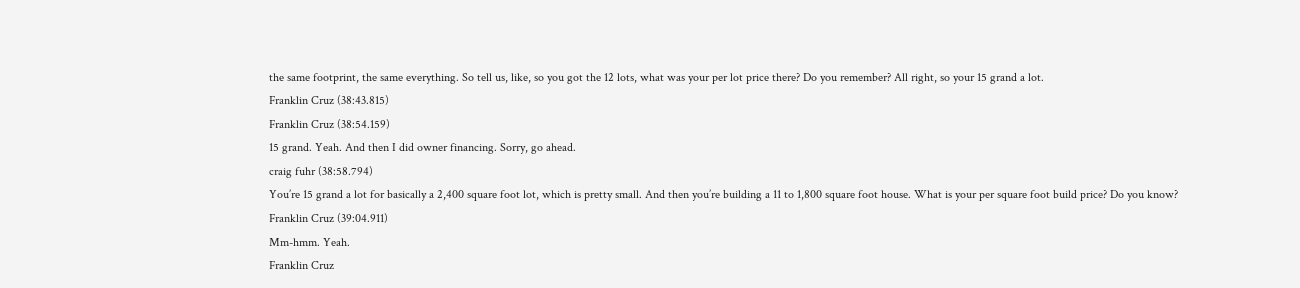the same footprint, the same everything. So tell us, like, so you got the 12 lots, what was your per lot price there? Do you remember? All right, so your 15 grand a lot.
Franklin Cruz (38:43.815)
Franklin Cruz (38:54.159)
15 grand. Yeah. And then I did owner financing. Sorry, go ahead.
craig fuhr (38:58.794)
You’re 15 grand a lot for basically a 2,400 square foot lot, which is pretty small. And then you’re building a 11 to 1,800 square foot house. What is your per square foot build price? Do you know?
Franklin Cruz (39:04.911)
Mm-hmm. Yeah.
Franklin Cruz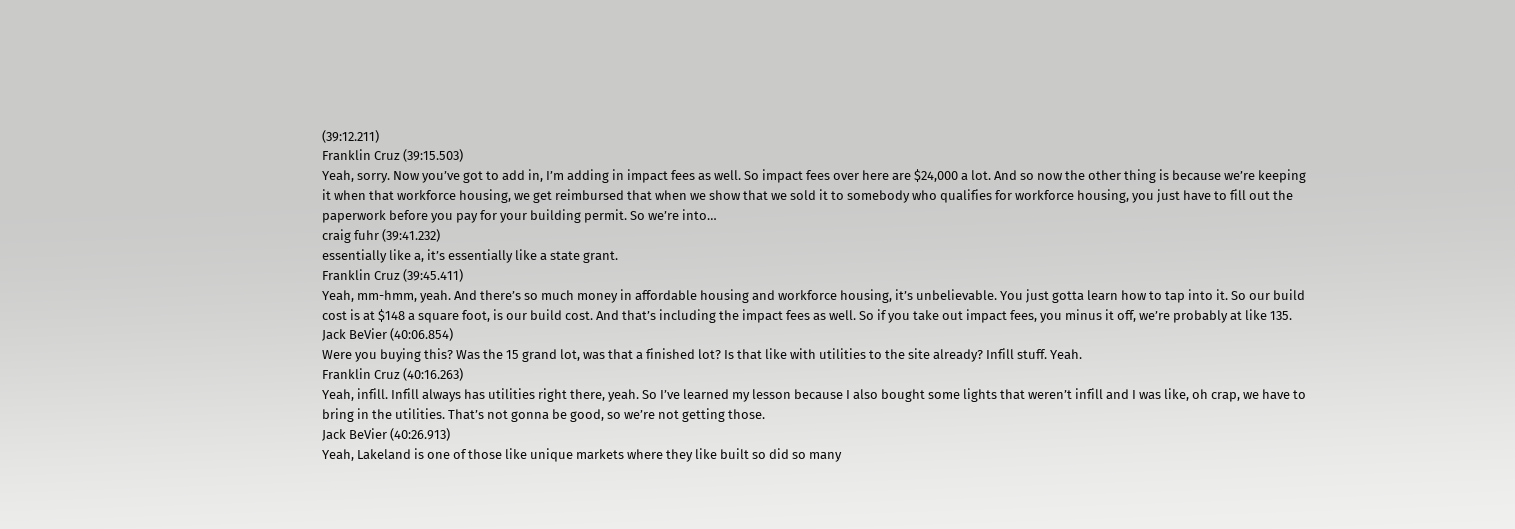(39:12.211)
Franklin Cruz (39:15.503)
Yeah, sorry. Now you’ve got to add in, I’m adding in impact fees as well. So impact fees over here are $24,000 a lot. And so now the other thing is because we’re keeping it when that workforce housing, we get reimbursed that when we show that we sold it to somebody who qualifies for workforce housing, you just have to fill out the paperwork before you pay for your building permit. So we’re into…
craig fuhr (39:41.232)
essentially like a, it’s essentially like a state grant.
Franklin Cruz (39:45.411)
Yeah, mm-hmm, yeah. And there’s so much money in affordable housing and workforce housing, it’s unbelievable. You just gotta learn how to tap into it. So our build cost is at $148 a square foot, is our build cost. And that’s including the impact fees as well. So if you take out impact fees, you minus it off, we’re probably at like 135.
Jack BeVier (40:06.854)
Were you buying this? Was the 15 grand lot, was that a finished lot? Is that like with utilities to the site already? Infill stuff. Yeah.
Franklin Cruz (40:16.263)
Yeah, infill. Infill always has utilities right there, yeah. So I’ve learned my lesson because I also bought some lights that weren’t infill and I was like, oh crap, we have to bring in the utilities. That’s not gonna be good, so we’re not getting those.
Jack BeVier (40:26.913)
Yeah, Lakeland is one of those like unique markets where they like built so did so many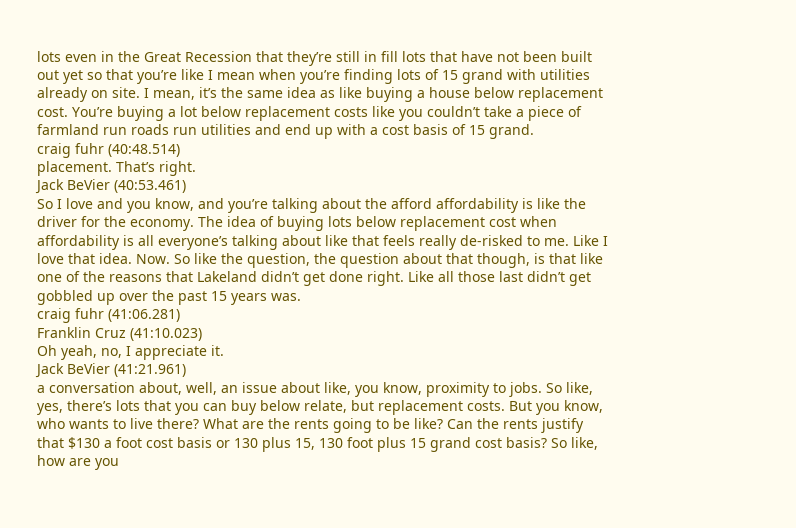lots even in the Great Recession that they’re still in fill lots that have not been built out yet so that you’re like I mean when you’re finding lots of 15 grand with utilities already on site. I mean, it’s the same idea as like buying a house below replacement cost. You’re buying a lot below replacement costs like you couldn’t take a piece of farmland run roads run utilities and end up with a cost basis of 15 grand.
craig fuhr (40:48.514)
placement. That’s right.
Jack BeVier (40:53.461)
So I love and you know, and you’re talking about the afford affordability is like the driver for the economy. The idea of buying lots below replacement cost when affordability is all everyone’s talking about like that feels really de-risked to me. Like I love that idea. Now. So like the question, the question about that though, is that like one of the reasons that Lakeland didn’t get done right. Like all those last didn’t get gobbled up over the past 15 years was.
craig fuhr (41:06.281)
Franklin Cruz (41:10.023)
Oh yeah, no, I appreciate it.
Jack BeVier (41:21.961)
a conversation about, well, an issue about like, you know, proximity to jobs. So like, yes, there’s lots that you can buy below relate, but replacement costs. But you know, who wants to live there? What are the rents going to be like? Can the rents justify that $130 a foot cost basis or 130 plus 15, 130 foot plus 15 grand cost basis? So like, how are you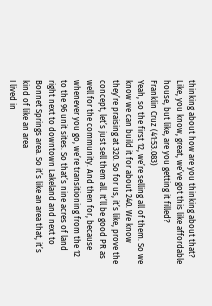thinking about how are you thinking about that? Like, you know, great, we’ve got this like affordable house, but like, are you getting it filled?
Franklin Cruz (41:53.083)
Yeah, so the first 12, we’re selling all of them. So we know we can build it for about 240. We know they’re praising at 320. So for us, it’s like, prove the concept, let’s just sell them all. It’ll be good PR as well for the community. And then for, because whenever you go, we’re transitioning from the 12 to the 96 unit sites. So that’s nine acres of land right next to downtown Lakeland and next to Bonnet Springs area. So it’s like an area that, it’s kind of like an area
I lived in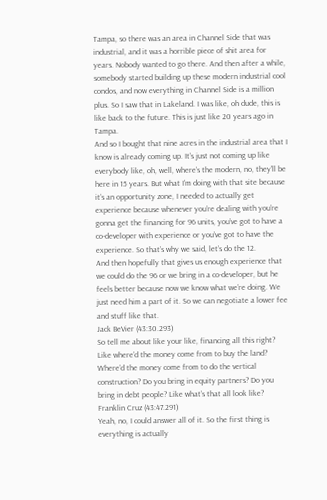Tampa, so there was an area in Channel Side that was industrial, and it was a horrible piece of shit area for years. Nobody wanted to go there. And then after a while, somebody started building up these modern industrial cool condos, and now everything in Channel Side is a million plus. So I saw that in Lakeland. I was like, oh dude, this is like back to the future. This is just like 20 years ago in Tampa.
And so I bought that nine acres in the industrial area that I know is already coming up. It’s just not coming up like everybody like, oh, well, where’s the modern, no, they’ll be here in 15 years. But what I’m doing with that site because it’s an opportunity zone, I needed to actually get experience because whenever you’re dealing with you’re gonna get the financing for 96 units, you’ve got to have a co-developer with experience or you’ve got to have the experience. So that’s why we said, let’s do the 12.
And then hopefully that gives us enough experience that we could do the 96 or we bring in a co-developer, but he feels better because now we know what we’re doing. We just need him a part of it. So we can negotiate a lower fee and stuff like that.
Jack BeVier (43:30.293)
So tell me about like your like, financing all this right? Like where’d the money come from to buy the land? Where’d the money come from to do the vertical construction? Do you bring in equity partners? Do you bring in debt people? Like what’s that all look like?
Franklin Cruz (43:47.291)
Yeah, no, I could answer all of it. So the first thing is everything is actually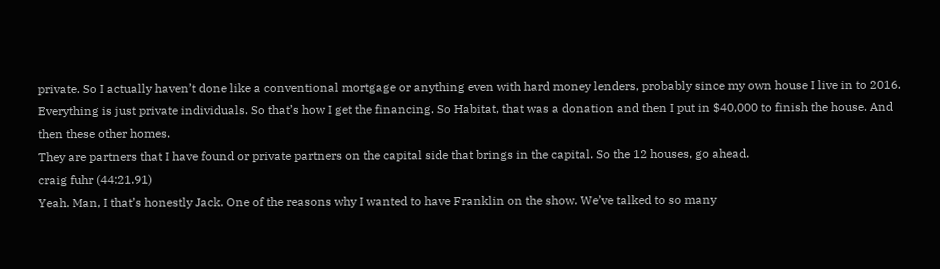private. So I actually haven’t done like a conventional mortgage or anything even with hard money lenders, probably since my own house I live in to 2016. Everything is just private individuals. So that’s how I get the financing. So Habitat, that was a donation and then I put in $40,000 to finish the house. And then these other homes.
They are partners that I have found or private partners on the capital side that brings in the capital. So the 12 houses, go ahead.
craig fuhr (44:21.91)
Yeah. Man, I that’s honestly Jack. One of the reasons why I wanted to have Franklin on the show. We’ve talked to so many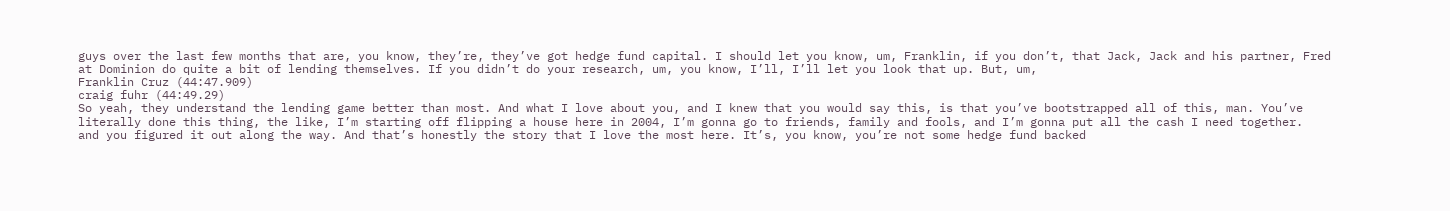guys over the last few months that are, you know, they’re, they’ve got hedge fund capital. I should let you know, um, Franklin, if you don’t, that Jack, Jack and his partner, Fred at Dominion do quite a bit of lending themselves. If you didn’t do your research, um, you know, I’ll, I’ll let you look that up. But, um,
Franklin Cruz (44:47.909)
craig fuhr (44:49.29)
So yeah, they understand the lending game better than most. And what I love about you, and I knew that you would say this, is that you’ve bootstrapped all of this, man. You’ve literally done this thing, the like, I’m starting off flipping a house here in 2004, I’m gonna go to friends, family and fools, and I’m gonna put all the cash I need together.
and you figured it out along the way. And that’s honestly the story that I love the most here. It’s, you know, you’re not some hedge fund backed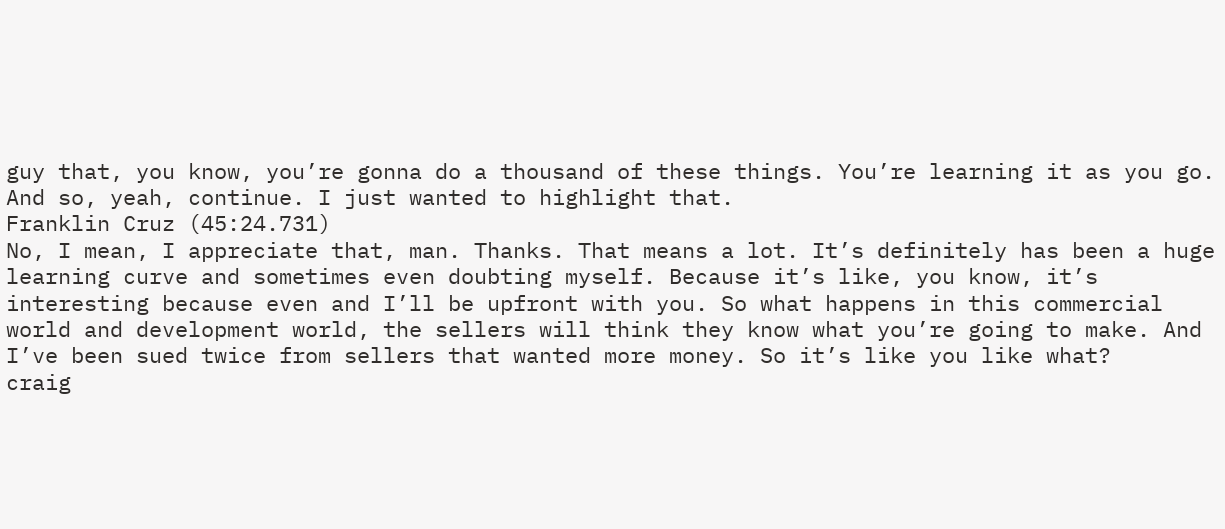guy that, you know, you’re gonna do a thousand of these things. You’re learning it as you go. And so, yeah, continue. I just wanted to highlight that.
Franklin Cruz (45:24.731)
No, I mean, I appreciate that, man. Thanks. That means a lot. It’s definitely has been a huge learning curve and sometimes even doubting myself. Because it’s like, you know, it’s interesting because even and I’ll be upfront with you. So what happens in this commercial world and development world, the sellers will think they know what you’re going to make. And I’ve been sued twice from sellers that wanted more money. So it’s like you like what?
craig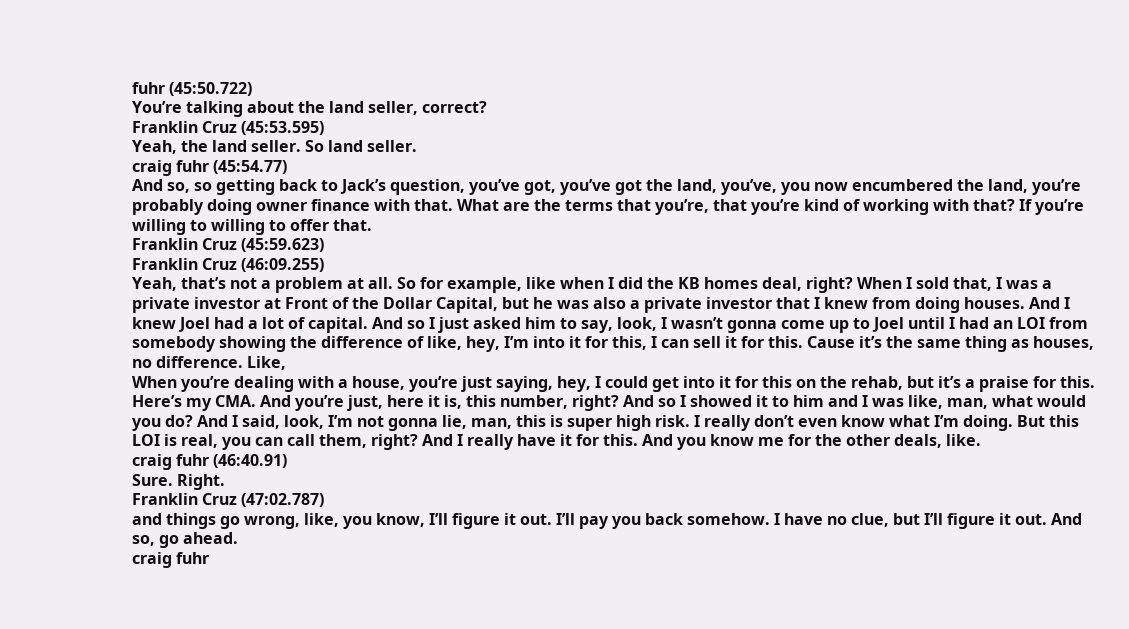fuhr (45:50.722)
You’re talking about the land seller, correct?
Franklin Cruz (45:53.595)
Yeah, the land seller. So land seller.
craig fuhr (45:54.77)
And so, so getting back to Jack’s question, you’ve got, you’ve got the land, you’ve, you now encumbered the land, you’re probably doing owner finance with that. What are the terms that you’re, that you’re kind of working with that? If you’re willing to willing to offer that.
Franklin Cruz (45:59.623)
Franklin Cruz (46:09.255)
Yeah, that’s not a problem at all. So for example, like when I did the KB homes deal, right? When I sold that, I was a private investor at Front of the Dollar Capital, but he was also a private investor that I knew from doing houses. And I knew Joel had a lot of capital. And so I just asked him to say, look, I wasn’t gonna come up to Joel until I had an LOI from somebody showing the difference of like, hey, I’m into it for this, I can sell it for this. Cause it’s the same thing as houses, no difference. Like,
When you’re dealing with a house, you’re just saying, hey, I could get into it for this on the rehab, but it’s a praise for this. Here’s my CMA. And you’re just, here it is, this number, right? And so I showed it to him and I was like, man, what would you do? And I said, look, I’m not gonna lie, man, this is super high risk. I really don’t even know what I’m doing. But this LOI is real, you can call them, right? And I really have it for this. And you know me for the other deals, like.
craig fuhr (46:40.91)
Sure. Right.
Franklin Cruz (47:02.787)
and things go wrong, like, you know, I’ll figure it out. I’ll pay you back somehow. I have no clue, but I’ll figure it out. And so, go ahead.
craig fuhr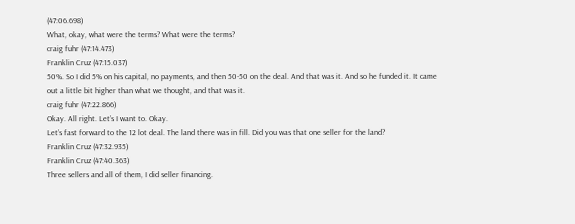(47:06.698)
What, okay, what were the terms? What were the terms?
craig fuhr (47:14.473)
Franklin Cruz (47:15.037)
50%. So I did 5% on his capital, no payments, and then 50-50 on the deal. And that was it. And so he funded it. It came out a little bit higher than what we thought, and that was it.
craig fuhr (47:22.866)
Okay. All right. Let’s I want to. Okay.
Let’s fast forward to the 12 lot deal. The land there was in fill. Did you was that one seller for the land?
Franklin Cruz (47:32.935)
Franklin Cruz (47:40.363)
Three sellers and all of them, I did seller financing.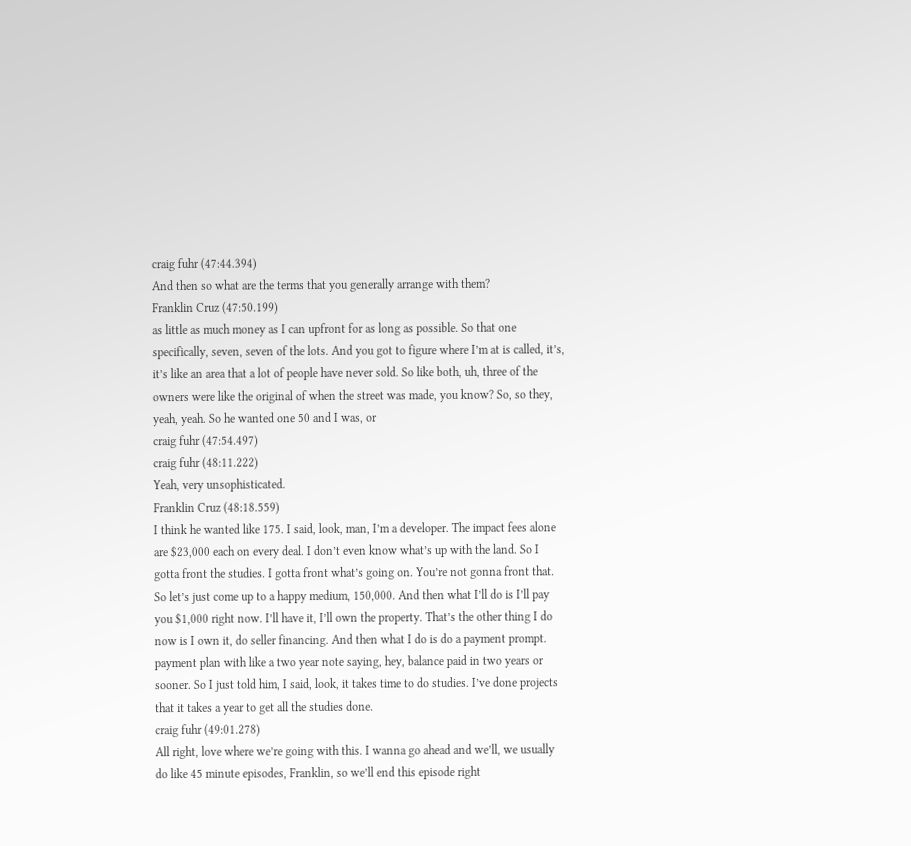craig fuhr (47:44.394)
And then so what are the terms that you generally arrange with them?
Franklin Cruz (47:50.199)
as little as much money as I can upfront for as long as possible. So that one specifically, seven, seven of the lots. And you got to figure where I’m at is called, it’s, it’s like an area that a lot of people have never sold. So like both, uh, three of the owners were like the original of when the street was made, you know? So, so they, yeah, yeah. So he wanted one 50 and I was, or
craig fuhr (47:54.497)
craig fuhr (48:11.222)
Yeah, very unsophisticated.
Franklin Cruz (48:18.559)
I think he wanted like 175. I said, look, man, I’m a developer. The impact fees alone are $23,000 each on every deal. I don’t even know what’s up with the land. So I gotta front the studies. I gotta front what’s going on. You’re not gonna front that. So let’s just come up to a happy medium, 150,000. And then what I’ll do is I’ll pay you $1,000 right now. I’ll have it, I’ll own the property. That’s the other thing I do now is I own it, do seller financing. And then what I do is do a payment prompt.
payment plan with like a two year note saying, hey, balance paid in two years or sooner. So I just told him, I said, look, it takes time to do studies. I’ve done projects that it takes a year to get all the studies done.
craig fuhr (49:01.278)
All right, love where we’re going with this. I wanna go ahead and we’ll, we usually do like 45 minute episodes, Franklin, so we’ll end this episode right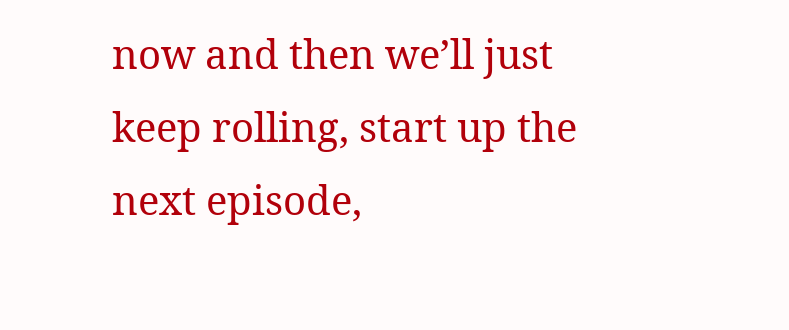now and then we’ll just keep rolling, start up the next episode,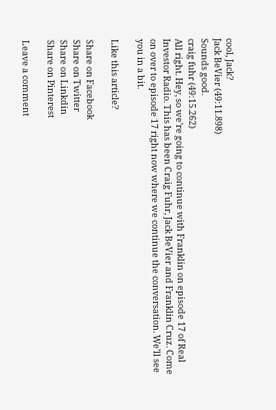cool, Jack?
Jack BeVier (49:11.898)
Sounds good.
craig fuhr (49:15.262)
All right. Hey, so we’re going to continue with Franklin on episode 17 of Real Investor Radio. This has been Craig Fuhr, Jack BeVier and Franklin Cruz. Come on over to episode 17 right now where we continue the conversation. We’ll see you in a bit.

Like this article?

Share on Facebook
Share on Twitter
Share on Linkdin
Share on Pinterest

Leave a comment